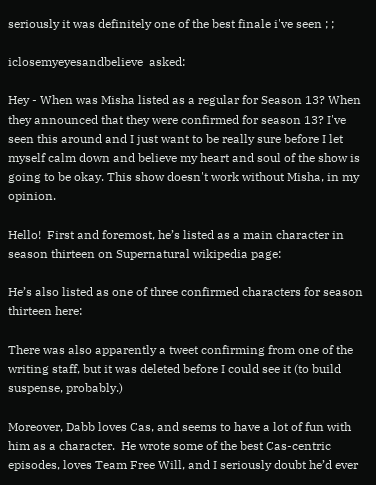seriously it was definitely one of the best finale i've seen ; ;

iclosemyeyesandbelieve  asked:

Hey - When was Misha listed as a regular for Season 13? When they announced that they were confirmed for season 13? I've seen this around and I just want to be really sure before I let myself calm down and believe my heart and soul of the show is going to be okay. This show doesn't work without Misha, in my opinion.

Hello!  First and foremost, he’s listed as a main character in season thirteen on Supernatural wikipedia page:

He’s also listed as one of three confirmed characters for season thirteen here:

There was also apparently a tweet confirming from one of the writing staff, but it was deleted before I could see it (to build suspense, probably.)

Moreover, Dabb loves Cas, and seems to have a lot of fun with him as a character.  He wrote some of the best Cas-centric episodes, loves Team Free Will, and I seriously doubt he’d ever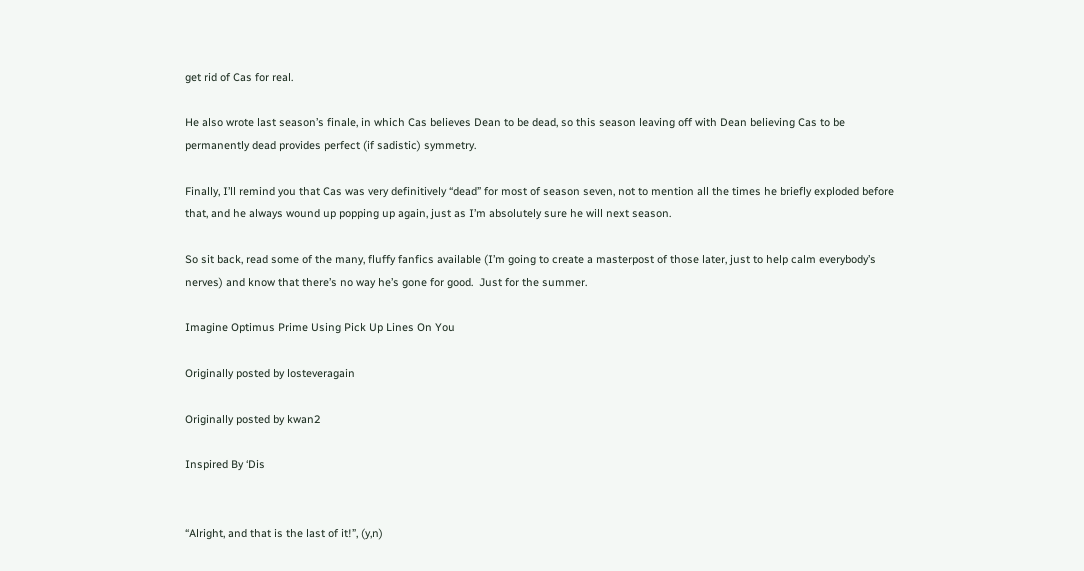get rid of Cas for real.

He also wrote last season’s finale, in which Cas believes Dean to be dead, so this season leaving off with Dean believing Cas to be permanently dead provides perfect (if sadistic) symmetry.

Finally, I’ll remind you that Cas was very definitively “dead” for most of season seven, not to mention all the times he briefly exploded before that, and he always wound up popping up again, just as I’m absolutely sure he will next season.

So sit back, read some of the many, fluffy fanfics available (I’m going to create a masterpost of those later, just to help calm everybody’s nerves) and know that there’s no way he’s gone for good.  Just for the summer.

Imagine Optimus Prime Using Pick Up Lines On You

Originally posted by losteveragain

Originally posted by kwan2

Inspired By ‘Dis


“Alright, and that is the last of it!”, (y,n)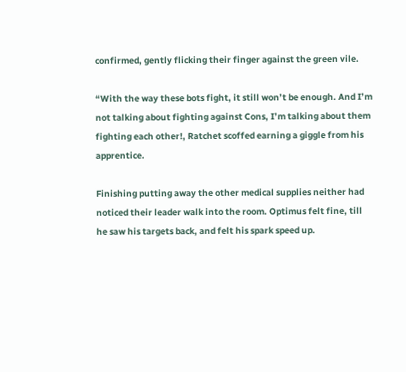confirmed, gently flicking their finger against the green vile.

“With the way these bots fight, it still won’t be enough. And I’m not talking about fighting against Cons, I’m talking about them fighting each other!, Ratchet scoffed earning a giggle from his apprentice.

Finishing putting away the other medical supplies neither had noticed their leader walk into the room. Optimus felt fine, till he saw his targets back, and felt his spark speed up.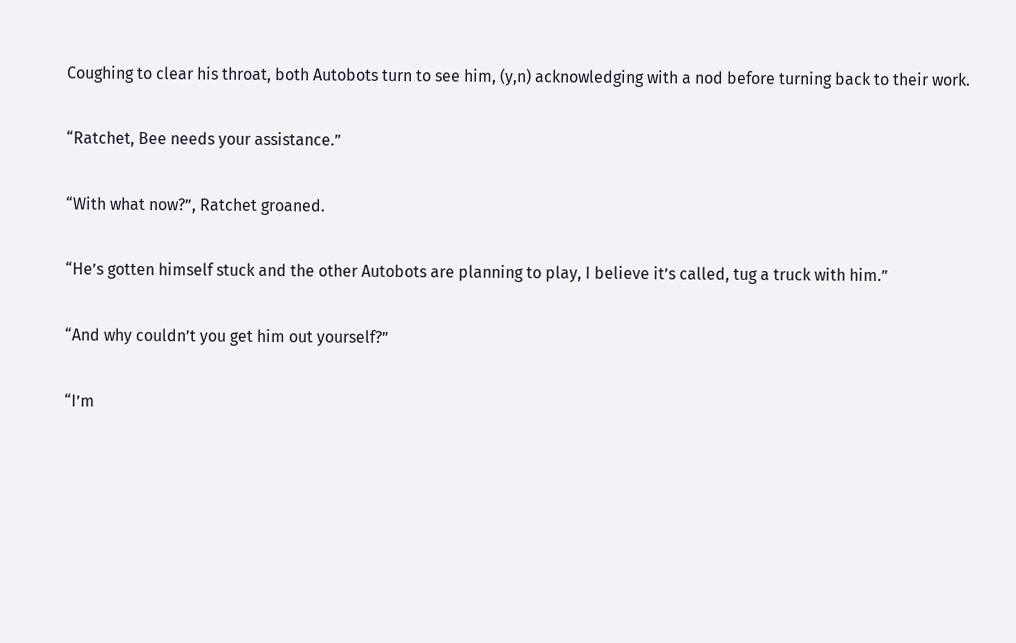Coughing to clear his throat, both Autobots turn to see him, (y,n) acknowledging with a nod before turning back to their work.

“Ratchet, Bee needs your assistance.”

“With what now?”, Ratchet groaned.

“He’s gotten himself stuck and the other Autobots are planning to play, I believe it’s called, tug a truck with him.”

“And why couldn’t you get him out yourself?”

“I’m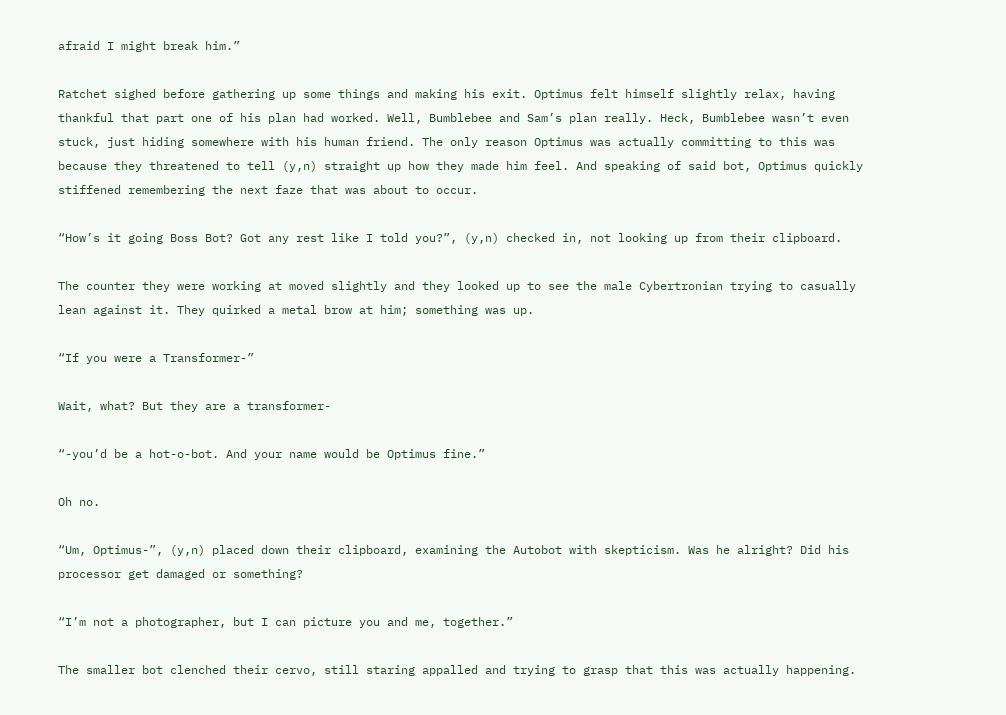afraid I might break him.”

Ratchet sighed before gathering up some things and making his exit. Optimus felt himself slightly relax, having thankful that part one of his plan had worked. Well, Bumblebee and Sam’s plan really. Heck, Bumblebee wasn’t even stuck, just hiding somewhere with his human friend. The only reason Optimus was actually committing to this was because they threatened to tell (y,n) straight up how they made him feel. And speaking of said bot, Optimus quickly stiffened remembering the next faze that was about to occur.

“How’s it going Boss Bot? Got any rest like I told you?”, (y,n) checked in, not looking up from their clipboard.

The counter they were working at moved slightly and they looked up to see the male Cybertronian trying to casually lean against it. They quirked a metal brow at him; something was up.

“If you were a Transformer-”

Wait, what? But they are a transformer-

“-you’d be a hot-o-bot. And your name would be Optimus fine.”

Oh no.

“Um, Optimus-”, (y,n) placed down their clipboard, examining the Autobot with skepticism. Was he alright? Did his processor get damaged or something?

“I’m not a photographer, but I can picture you and me, together.”

The smaller bot clenched their cervo, still staring appalled and trying to grasp that this was actually happening.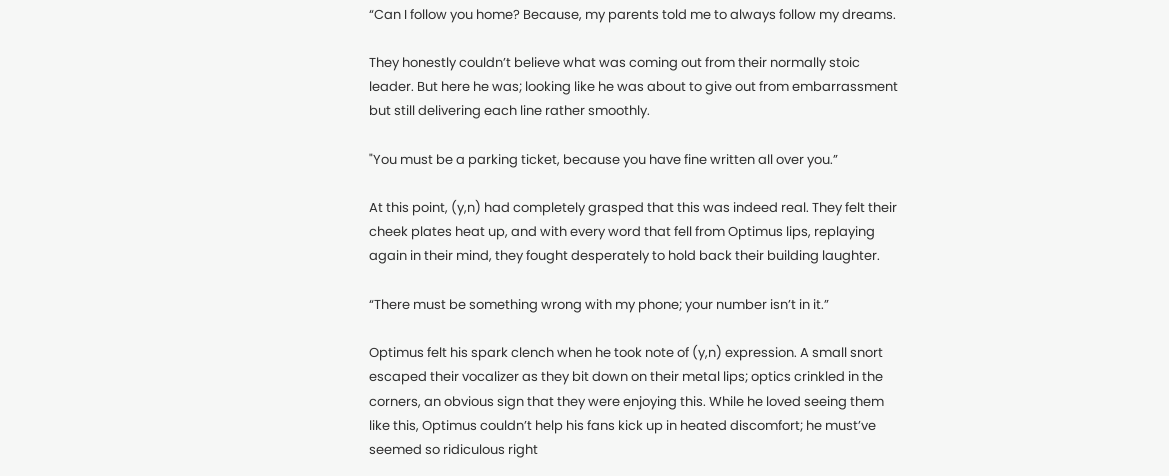“Can I follow you home? Because, my parents told me to always follow my dreams.

They honestly couldn’t believe what was coming out from their normally stoic leader. But here he was; looking like he was about to give out from embarrassment but still delivering each line rather smoothly.

"You must be a parking ticket, because you have fine written all over you.”

At this point, (y,n) had completely grasped that this was indeed real. They felt their cheek plates heat up, and with every word that fell from Optimus lips, replaying again in their mind, they fought desperately to hold back their building laughter.

“There must be something wrong with my phone; your number isn’t in it.”

Optimus felt his spark clench when he took note of (y,n) expression. A small snort escaped their vocalizer as they bit down on their metal lips; optics crinkled in the corners, an obvious sign that they were enjoying this. While he loved seeing them like this, Optimus couldn’t help his fans kick up in heated discomfort; he must’ve seemed so ridiculous right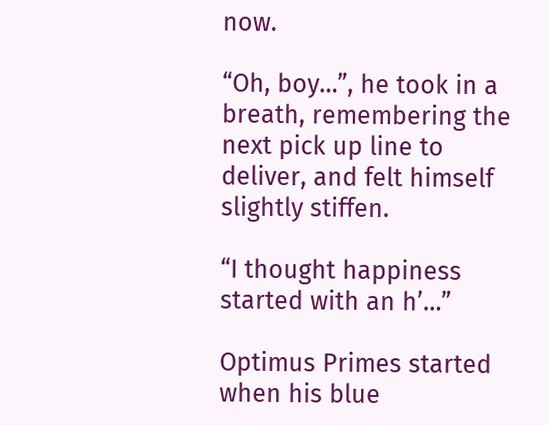now.

“Oh, boy…”, he took in a breath, remembering the next pick up line to deliver, and felt himself slightly stiffen.

“I thought happiness started with an h’…”

Optimus Primes started when his blue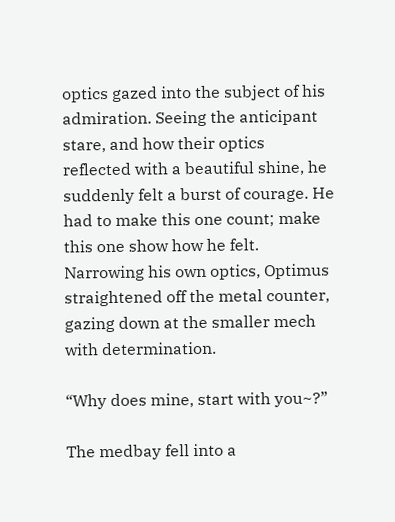optics gazed into the subject of his admiration. Seeing the anticipant stare, and how their optics reflected with a beautiful shine, he suddenly felt a burst of courage. He had to make this one count; make this one show how he felt. Narrowing his own optics, Optimus straightened off the metal counter, gazing down at the smaller mech with determination.

“Why does mine, start with you~?”

The medbay fell into a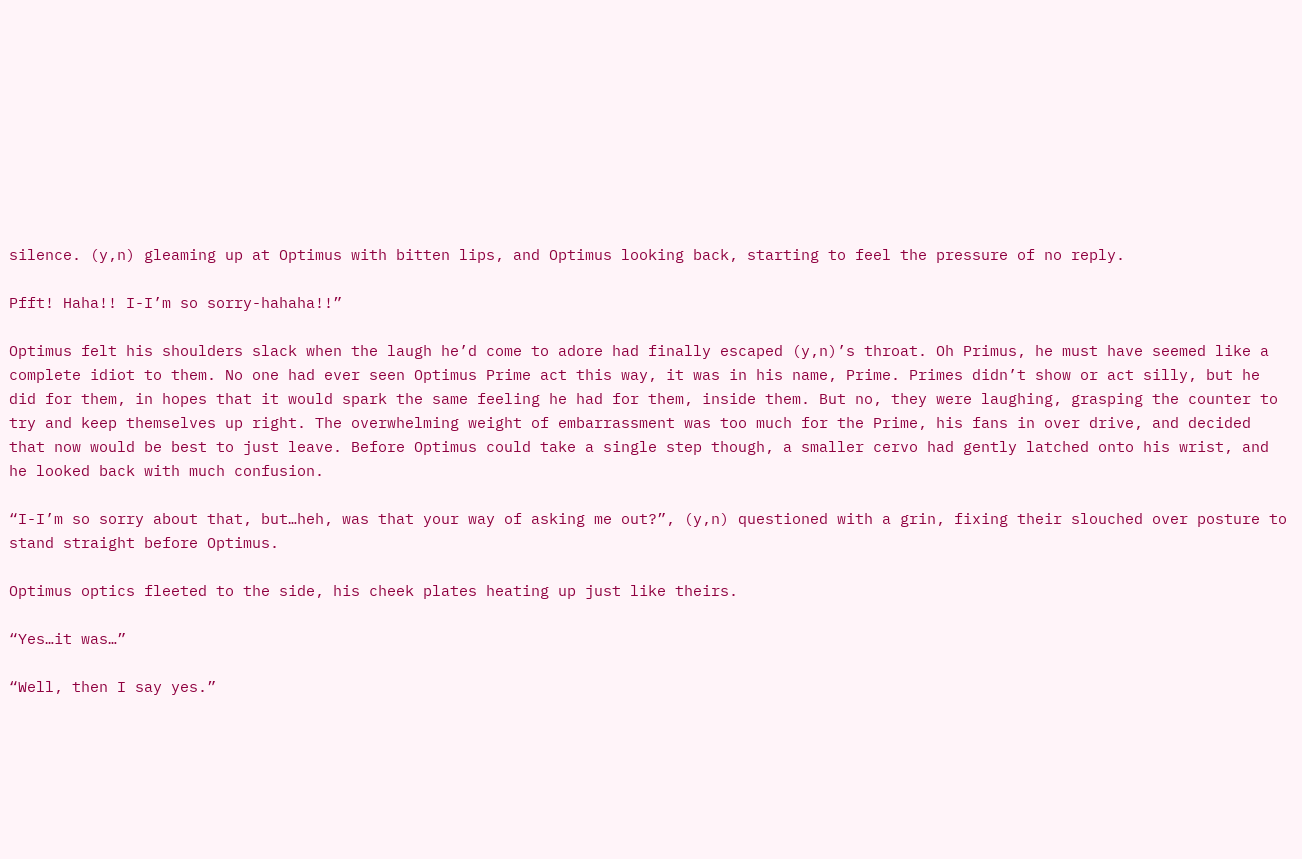silence. (y,n) gleaming up at Optimus with bitten lips, and Optimus looking back, starting to feel the pressure of no reply.

Pfft! Haha!! I-I’m so sorry-hahaha!!”

Optimus felt his shoulders slack when the laugh he’d come to adore had finally escaped (y,n)’s throat. Oh Primus, he must have seemed like a complete idiot to them. No one had ever seen Optimus Prime act this way, it was in his name, Prime. Primes didn’t show or act silly, but he did for them, in hopes that it would spark the same feeling he had for them, inside them. But no, they were laughing, grasping the counter to try and keep themselves up right. The overwhelming weight of embarrassment was too much for the Prime, his fans in over drive, and decided that now would be best to just leave. Before Optimus could take a single step though, a smaller cervo had gently latched onto his wrist, and he looked back with much confusion.

“I-I’m so sorry about that, but…heh, was that your way of asking me out?”, (y,n) questioned with a grin, fixing their slouched over posture to stand straight before Optimus.

Optimus optics fleeted to the side, his cheek plates heating up just like theirs.

“Yes…it was…”

“Well, then I say yes.”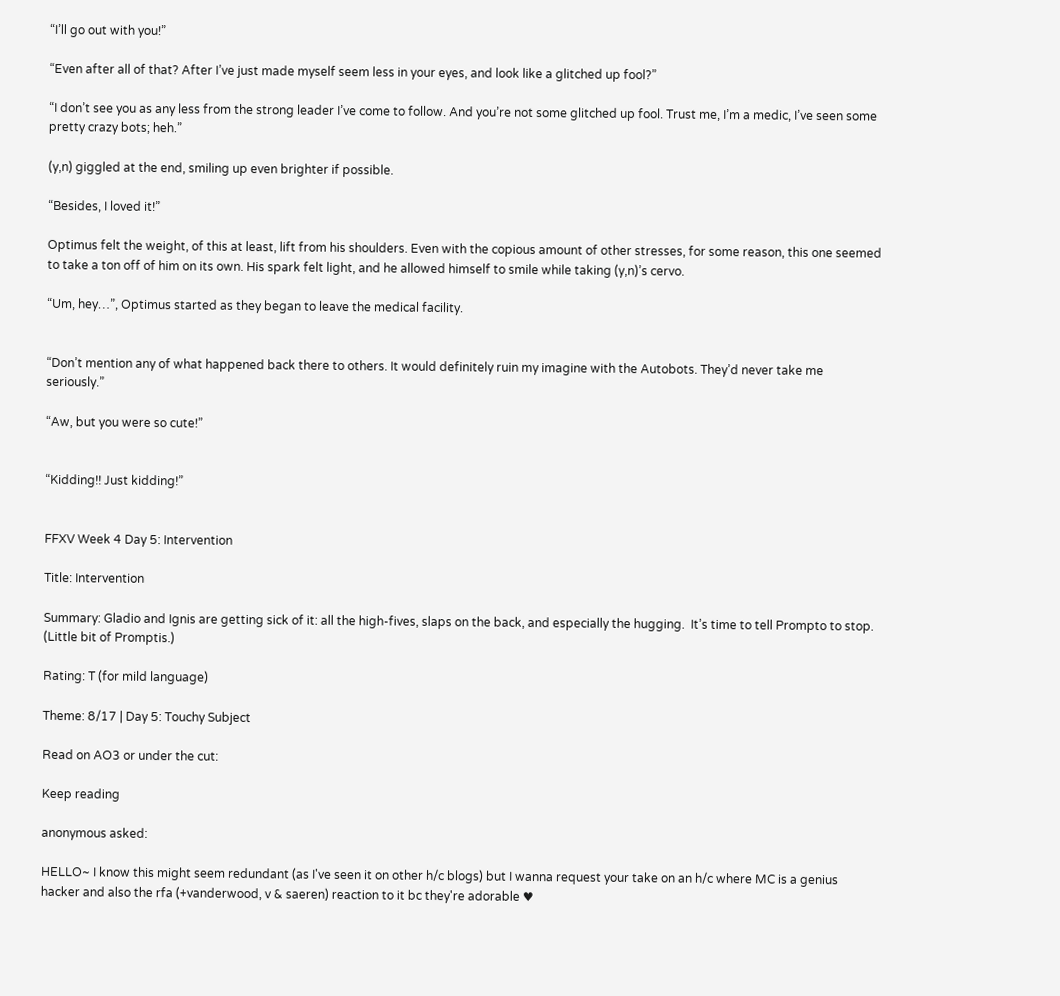“I’ll go out with you!”

“Even after all of that? After I’ve just made myself seem less in your eyes, and look like a glitched up fool?”

“I don’t see you as any less from the strong leader I’ve come to follow. And you’re not some glitched up fool. Trust me, I’m a medic, I’ve seen some pretty crazy bots; heh.”

(y,n) giggled at the end, smiling up even brighter if possible.

“Besides, I loved it!”

Optimus felt the weight, of this at least, lift from his shoulders. Even with the copious amount of other stresses, for some reason, this one seemed to take a ton off of him on its own. His spark felt light, and he allowed himself to smile while taking (y,n)’s cervo.

“Um, hey…”, Optimus started as they began to leave the medical facility.


“Don’t mention any of what happened back there to others. It would definitely ruin my imagine with the Autobots. They’d never take me seriously.”

“Aw, but you were so cute!”


“Kidding!! Just kidding!”


FFXV Week 4 Day 5: Intervention

Title: Intervention

Summary: Gladio and Ignis are getting sick of it: all the high-fives, slaps on the back, and especially the hugging.  It’s time to tell Prompto to stop. (Little bit of Promptis.)

Rating: T (for mild language)

Theme: 8/17 | Day 5: Touchy Subject

Read on AO3 or under the cut:

Keep reading

anonymous asked:

HELLO~ I know this might seem redundant (as I've seen it on other h/c blogs) but I wanna request your take on an h/c where MC is a genius hacker and also the rfa (+vanderwood, v & saeren) reaction to it bc they're adorable ♥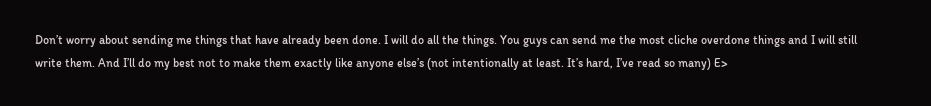Don’t worry about sending me things that have already been done. I will do all the things. You guys can send me the most cliche overdone things and I will still write them. And I’ll do my best not to make them exactly like anyone else’s (not intentionally at least. It’s hard, I’ve read so many) E>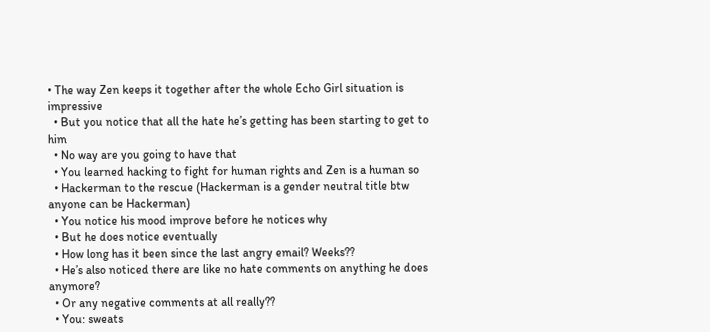• The way Zen keeps it together after the whole Echo Girl situation is impressive
  • But you notice that all the hate he’s getting has been starting to get to him
  • No way are you going to have that
  • You learned hacking to fight for human rights and Zen is a human so
  • Hackerman to the rescue (Hackerman is a gender neutral title btw anyone can be Hackerman)
  • You notice his mood improve before he notices why
  • But he does notice eventually
  • How long has it been since the last angry email? Weeks??
  • He’s also noticed there are like no hate comments on anything he does anymore?
  • Or any negative comments at all really??
  • You: sweats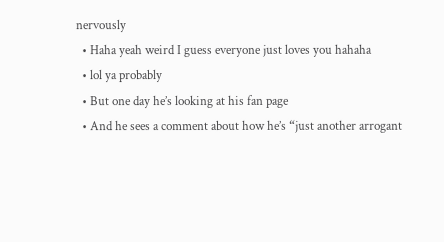nervously
  • Haha yeah weird I guess everyone just loves you hahaha
  • lol ya probably
  • But one day he’s looking at his fan page
  • And he sees a comment about how he’s “just another arrogant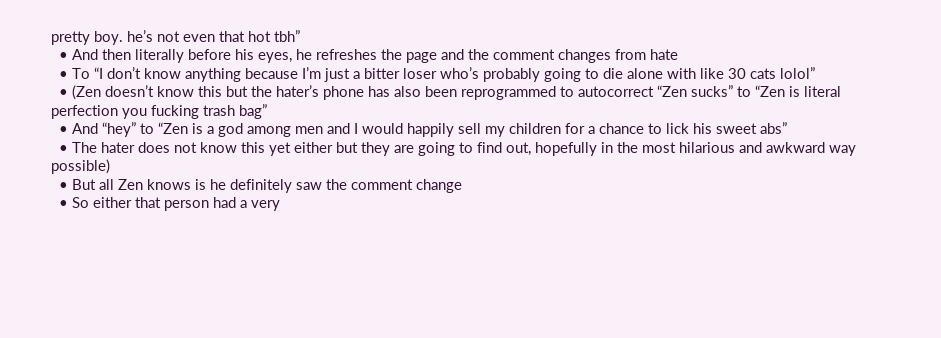pretty boy. he’s not even that hot tbh”
  • And then literally before his eyes, he refreshes the page and the comment changes from hate
  • To “I don’t know anything because I’m just a bitter loser who’s probably going to die alone with like 30 cats lolol”
  • (Zen doesn’t know this but the hater’s phone has also been reprogrammed to autocorrect “Zen sucks” to “Zen is literal perfection you fucking trash bag”
  • And “hey” to “Zen is a god among men and I would happily sell my children for a chance to lick his sweet abs”
  • The hater does not know this yet either but they are going to find out, hopefully in the most hilarious and awkward way possible)
  • But all Zen knows is he definitely saw the comment change
  • So either that person had a very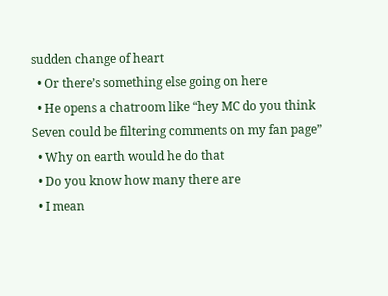sudden change of heart
  • Or there’s something else going on here
  • He opens a chatroom like “hey MC do you think Seven could be filtering comments on my fan page”
  • Why on earth would he do that
  • Do you know how many there are
  • I mean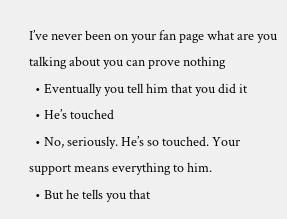I’ve never been on your fan page what are you talking about you can prove nothing
  • Eventually you tell him that you did it
  • He’s touched
  • No, seriously. He’s so touched. Your support means everything to him.
  • But he tells you that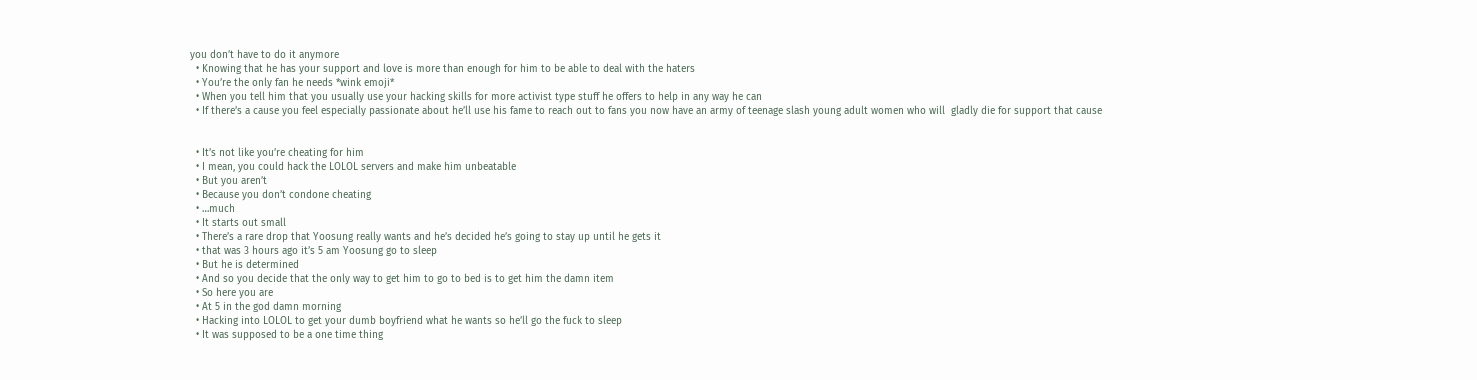you don’t have to do it anymore
  • Knowing that he has your support and love is more than enough for him to be able to deal with the haters
  • You’re the only fan he needs *wink emoji*
  • When you tell him that you usually use your hacking skills for more activist type stuff he offers to help in any way he can
  • If there’s a cause you feel especially passionate about he’ll use his fame to reach out to fans you now have an army of teenage slash young adult women who will  gladly die for support that cause


  • It’s not like you’re cheating for him
  • I mean, you could hack the LOLOL servers and make him unbeatable
  • But you aren’t
  • Because you don’t condone cheating
  • …much
  • It starts out small
  • There’s a rare drop that Yoosung really wants and he’s decided he’s going to stay up until he gets it
  • that was 3 hours ago it’s 5 am Yoosung go to sleep
  • But he is determined
  • And so you decide that the only way to get him to go to bed is to get him the damn item
  • So here you are
  • At 5 in the god damn morning
  • Hacking into LOLOL to get your dumb boyfriend what he wants so he’ll go the fuck to sleep
  • It was supposed to be a one time thing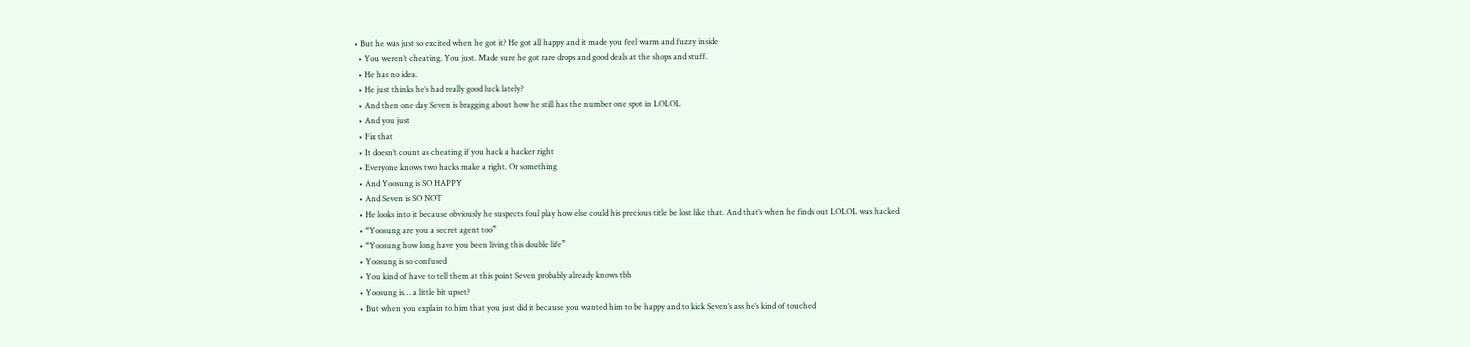• But he was just so excited when he got it? He got all happy and it made you feel warm and fuzzy inside
  • You weren’t cheating. You just. Made sure he got rare drops and good deals at the shops and stuff.
  • He has no idea.
  • He just thinks he’s had really good luck lately?
  • And then one day Seven is bragging about how he still has the number one spot in LOLOL
  • And you just
  • Fix that
  • It doesn’t count as cheating if you hack a hacker right
  • Everyone knows two hacks make a right. Or something
  • And Yoosung is SO HAPPY
  • And Seven is SO NOT
  • He looks into it because obviously he suspects foul play how else could his precious title be lost like that. And that’s when he finds out LOLOL was hacked
  • “Yoosung are you a secret agent too”
  • “Yoosung how long have you been living this double life”
  • Yoosung is so confused
  • You kind of have to tell them at this point Seven probably already knows tbh
  • Yoosung is… a little bit upset?
  • But when you explain to him that you just did it because you wanted him to be happy and to kick Seven’s ass he’s kind of touched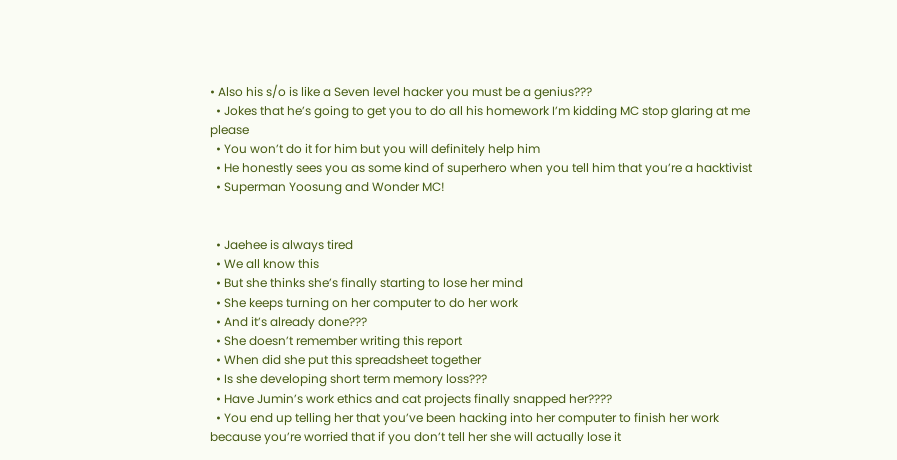• Also his s/o is like a Seven level hacker you must be a genius???
  • Jokes that he’s going to get you to do all his homework I’m kidding MC stop glaring at me please
  • You won’t do it for him but you will definitely help him
  • He honestly sees you as some kind of superhero when you tell him that you’re a hacktivist
  • Superman Yoosung and Wonder MC!


  • Jaehee is always tired
  • We all know this
  • But she thinks she’s finally starting to lose her mind
  • She keeps turning on her computer to do her work
  • And it’s already done???
  • She doesn’t remember writing this report
  • When did she put this spreadsheet together
  • Is she developing short term memory loss???
  • Have Jumin’s work ethics and cat projects finally snapped her????
  • You end up telling her that you’ve been hacking into her computer to finish her work because you’re worried that if you don’t tell her she will actually lose it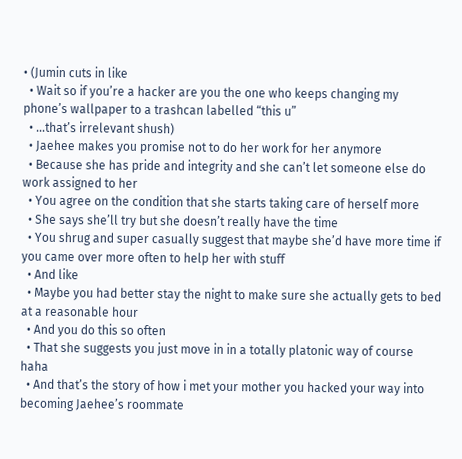• (Jumin cuts in like
  • Wait so if you’re a hacker are you the one who keeps changing my phone’s wallpaper to a trashcan labelled “this u”
  • …that’s irrelevant shush)
  • Jaehee makes you promise not to do her work for her anymore
  • Because she has pride and integrity and she can’t let someone else do work assigned to her
  • You agree on the condition that she starts taking care of herself more
  • She says she’ll try but she doesn’t really have the time
  • You shrug and super casually suggest that maybe she’d have more time if you came over more often to help her with stuff
  • And like
  • Maybe you had better stay the night to make sure she actually gets to bed at a reasonable hour
  • And you do this so often
  • That she suggests you just move in in a totally platonic way of course haha
  • And that’s the story of how i met your mother you hacked your way into becoming Jaehee’s roommate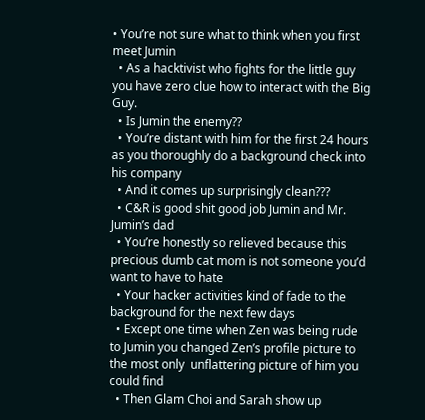• You’re not sure what to think when you first meet Jumin
  • As a hacktivist who fights for the little guy you have zero clue how to interact with the Big Guy.
  • Is Jumin the enemy??
  • You’re distant with him for the first 24 hours as you thoroughly do a background check into his company
  • And it comes up surprisingly clean???
  • C&R is good shit good job Jumin and Mr. Jumin’s dad
  • You’re honestly so relieved because this precious dumb cat mom is not someone you’d want to have to hate
  • Your hacker activities kind of fade to the background for the next few days
  • Except one time when Zen was being rude to Jumin you changed Zen’s profile picture to the most only  unflattering picture of him you could find
  • Then Glam Choi and Sarah show up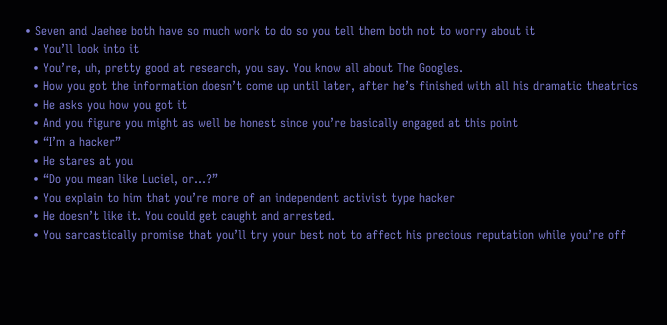• Seven and Jaehee both have so much work to do so you tell them both not to worry about it
  • You’ll look into it
  • You’re, uh, pretty good at research, you say. You know all about The Googles.
  • How you got the information doesn’t come up until later, after he’s finished with all his dramatic theatrics
  • He asks you how you got it
  • And you figure you might as well be honest since you’re basically engaged at this point
  • “I’m a hacker”
  • He stares at you
  • “Do you mean like Luciel, or…?”
  • You explain to him that you’re more of an independent activist type hacker
  • He doesn’t like it. You could get caught and arrested.
  • You sarcastically promise that you’ll try your best not to affect his precious reputation while you’re off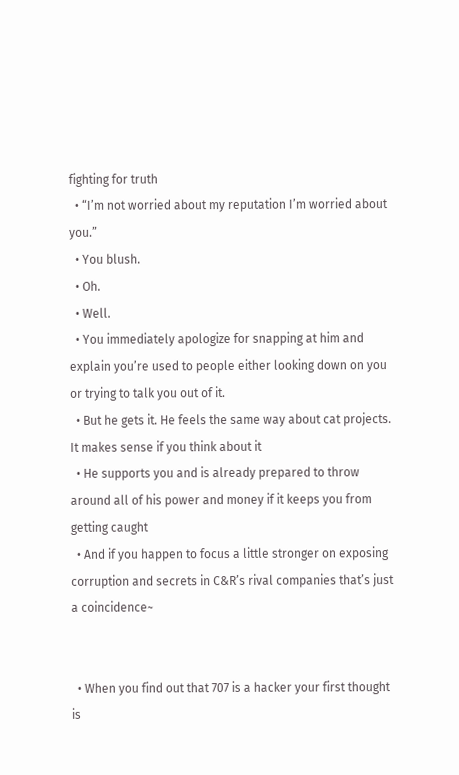fighting for truth
  • “I’m not worried about my reputation I’m worried about you.”
  • You blush.
  • Oh.
  • Well.
  • You immediately apologize for snapping at him and explain you’re used to people either looking down on you or trying to talk you out of it.
  • But he gets it. He feels the same way about cat projects. It makes sense if you think about it
  • He supports you and is already prepared to throw around all of his power and money if it keeps you from getting caught
  • And if you happen to focus a little stronger on exposing corruption and secrets in C&R’s rival companies that’s just a coincidence~


  • When you find out that 707 is a hacker your first thought is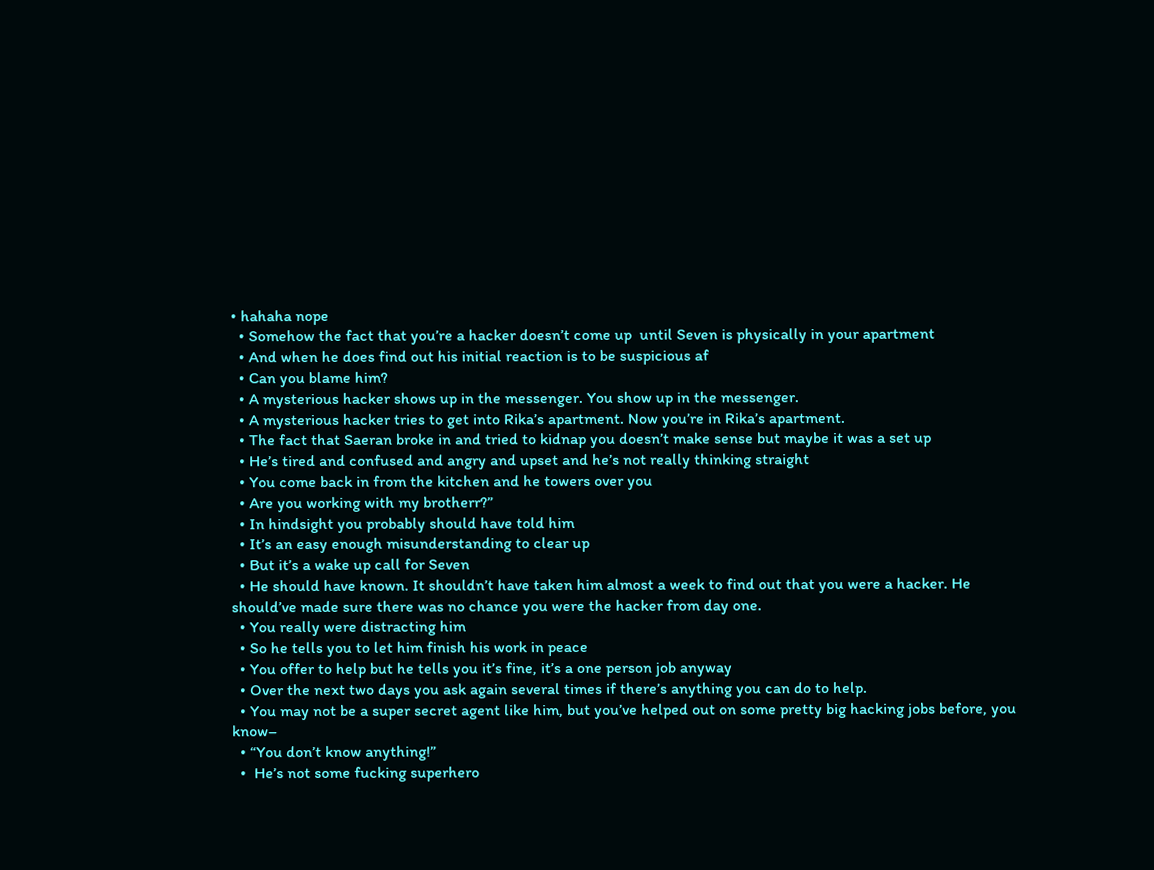• hahaha nope
  • Somehow the fact that you’re a hacker doesn’t come up  until Seven is physically in your apartment
  • And when he does find out his initial reaction is to be suspicious af
  • Can you blame him?
  • A mysterious hacker shows up in the messenger. You show up in the messenger.
  • A mysterious hacker tries to get into Rika’s apartment. Now you’re in Rika’s apartment.
  • The fact that Saeran broke in and tried to kidnap you doesn’t make sense but maybe it was a set up
  • He’s tired and confused and angry and upset and he’s not really thinking straight
  • You come back in from the kitchen and he towers over you
  • Are you working with my brotherr?”
  • In hindsight you probably should have told him
  • It’s an easy enough misunderstanding to clear up
  • But it’s a wake up call for Seven
  • He should have known. It shouldn’t have taken him almost a week to find out that you were a hacker. He should’ve made sure there was no chance you were the hacker from day one.
  • You really were distracting him
  • So he tells you to let him finish his work in peace
  • You offer to help but he tells you it’s fine, it’s a one person job anyway
  • Over the next two days you ask again several times if there’s anything you can do to help.
  • You may not be a super secret agent like him, but you’ve helped out on some pretty big hacking jobs before, you know–
  • “You don’t know anything!”
  •  He’s not some fucking superhero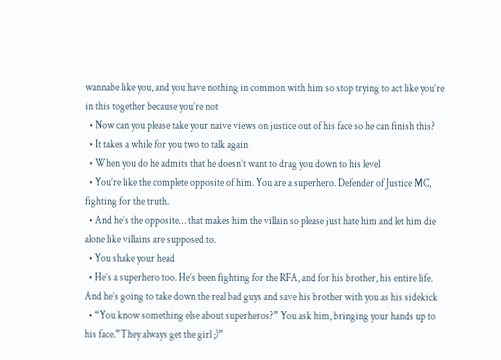wannabe like you, and you have nothing in common with him so stop trying to act like you’re in this together because you’re not
  • Now can you please take your naive views on justice out of his face so he can finish this?
  • It takes a while for you two to talk again
  • When you do he admits that he doesn’t want to drag you down to his level
  • You’re like the complete opposite of him. You are a superhero. Defender of Justice MC, fighting for the truth.
  • And he’s the opposite… that makes him the villain so please just hate him and let him die alone like villains are supposed to.
  • You shake your head
  • He’s a superhero too. He’s been fighting for the RFA, and for his brother, his entire life. And he’s going to take down the real bad guys and save his brother with you as his sidekick
  • “You know something else about superheros?” You ask him, bringing your hands up to his face.”They always get the girl ;)”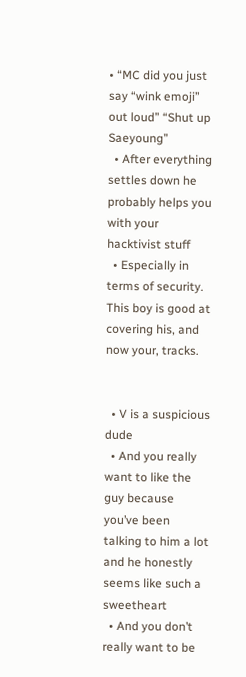• “MC did you just say “wink emoji” out loud” “Shut up Saeyoung”
  • After everything settles down he probably helps you with your hacktivist stuff
  • Especially in terms of security. This boy is good at covering his, and now your, tracks.


  • V is a suspicious dude
  • And you really want to like the guy because you’ve been talking to him a lot and he honestly seems like such a sweetheart
  • And you don’t really want to be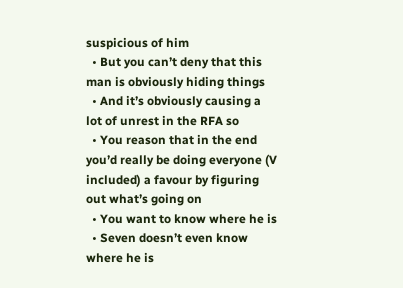suspicious of him
  • But you can’t deny that this man is obviously hiding things
  • And it’s obviously causing a lot of unrest in the RFA so
  • You reason that in the end you’d really be doing everyone (V included) a favour by figuring out what’s going on
  • You want to know where he is
  • Seven doesn’t even know where he is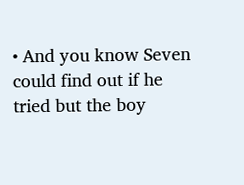• And you know Seven could find out if he tried but the boy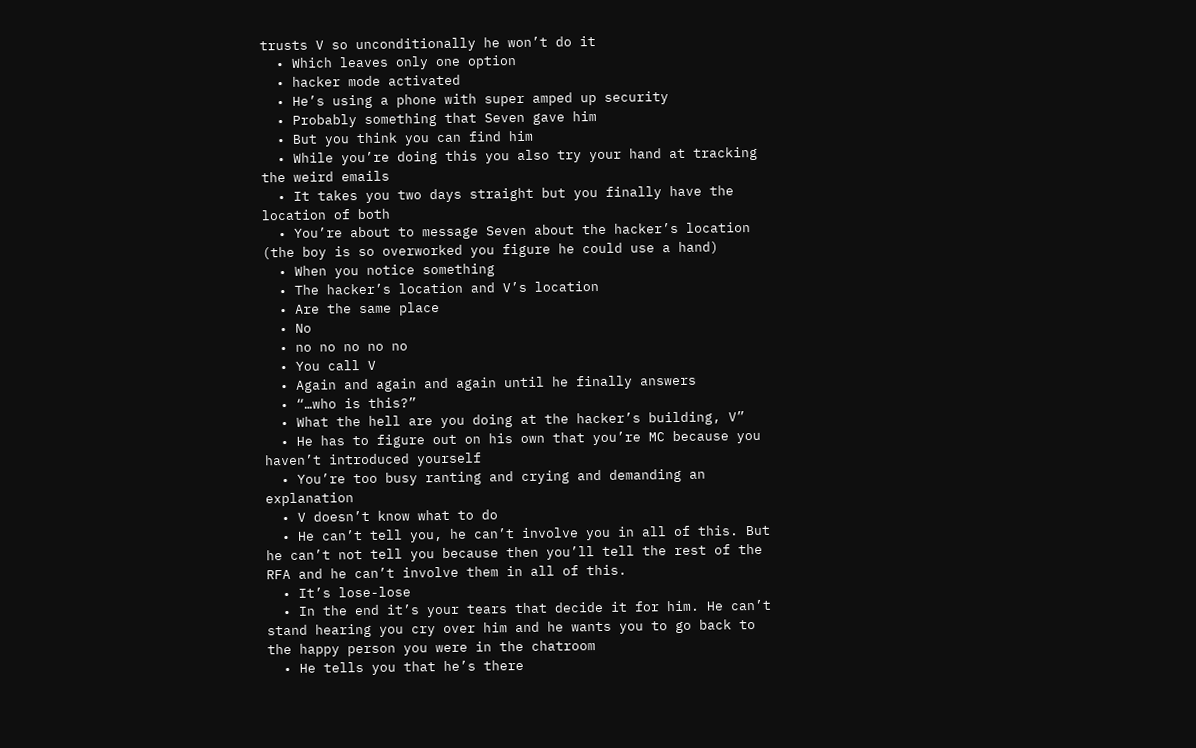trusts V so unconditionally he won’t do it
  • Which leaves only one option
  • hacker mode activated
  • He’s using a phone with super amped up security
  • Probably something that Seven gave him
  • But you think you can find him
  • While you’re doing this you also try your hand at tracking the weird emails
  • It takes you two days straight but you finally have the location of both
  • You’re about to message Seven about the hacker’s location (the boy is so overworked you figure he could use a hand)
  • When you notice something
  • The hacker’s location and V’s location
  • Are the same place
  • No
  • no no no no no
  • You call V
  • Again and again and again until he finally answers
  • “…who is this?”
  • What the hell are you doing at the hacker’s building, V”
  • He has to figure out on his own that you’re MC because you haven’t introduced yourself
  • You’re too busy ranting and crying and demanding an explanation
  • V doesn’t know what to do
  • He can’t tell you, he can’t involve you in all of this. But he can’t not tell you because then you’ll tell the rest of the RFA and he can’t involve them in all of this.
  • It’s lose-lose
  • In the end it’s your tears that decide it for him. He can’t stand hearing you cry over him and he wants you to go back to the happy person you were in the chatroom
  • He tells you that he’s there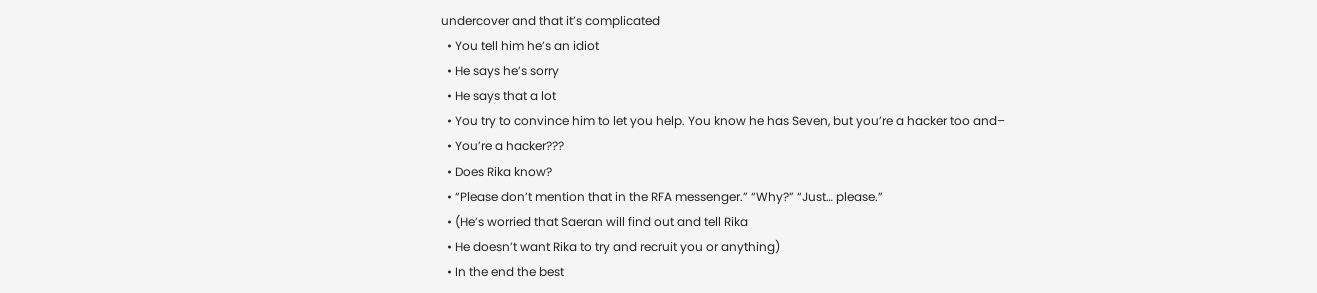undercover and that it’s complicated
  • You tell him he’s an idiot
  • He says he’s sorry
  • He says that a lot
  • You try to convince him to let you help. You know he has Seven, but you’re a hacker too and–
  • You’re a hacker???
  • Does Rika know?
  • “Please don’t mention that in the RFA messenger.” “Why?” “Just… please.”
  • (He’s worried that Saeran will find out and tell Rika
  • He doesn’t want Rika to try and recruit you or anything)
  • In the end the best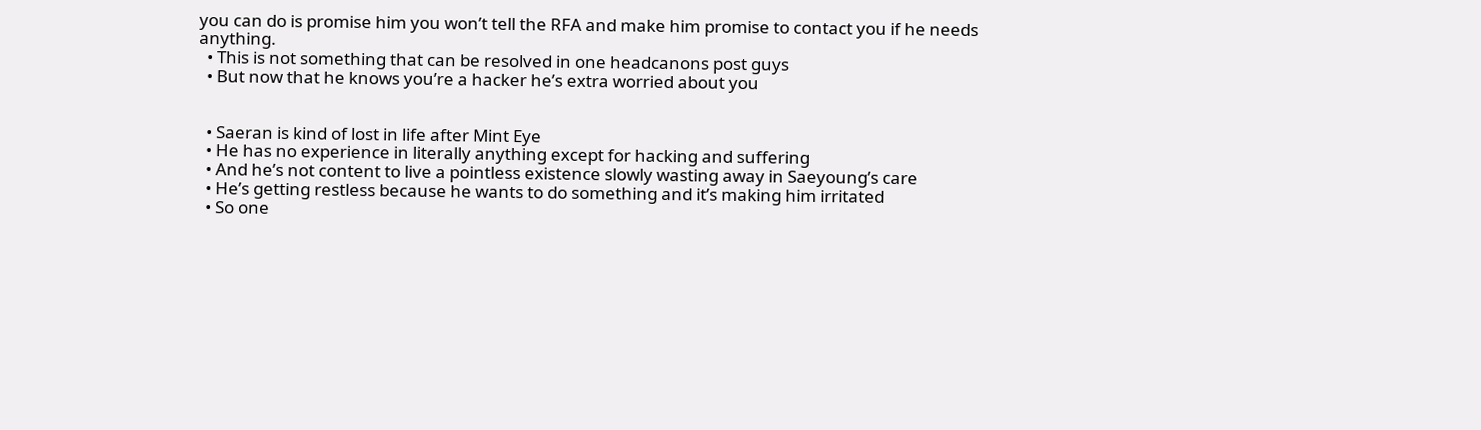you can do is promise him you won’t tell the RFA and make him promise to contact you if he needs anything.
  • This is not something that can be resolved in one headcanons post guys
  • But now that he knows you’re a hacker he’s extra worried about you


  • Saeran is kind of lost in life after Mint Eye
  • He has no experience in literally anything except for hacking and suffering
  • And he’s not content to live a pointless existence slowly wasting away in Saeyoung’s care
  • He’s getting restless because he wants to do something and it’s making him irritated
  • So one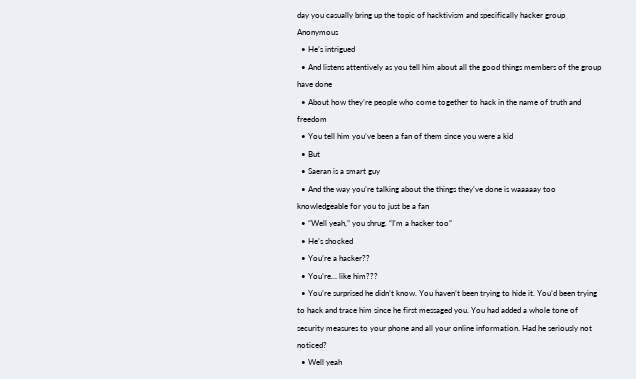day you casually bring up the topic of hacktivism and specifically hacker group Anonymous
  • He’s intrigued
  • And listens attentively as you tell him about all the good things members of the group have done
  • About how they’re people who come together to hack in the name of truth and freedom
  • You tell him you’ve been a fan of them since you were a kid
  • But
  • Saeran is a smart guy
  • And the way you’re talking about the things they’ve done is waaaaay too knowledgeable for you to just be a fan
  • “Well yeah,” you shrug. “I’m a hacker too”
  • He’s shocked
  • You’re a hacker??
  • You’re… like him???
  • You’re surprised he didn’t know. You haven’t been trying to hide it. You’d been trying to hack and trace him since he first messaged you. You had added a whole tone of security measures to your phone and all your online information. Had he seriously not noticed?
  • Well yeah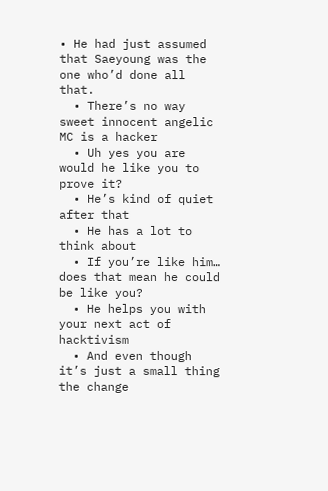• He had just assumed that Saeyoung was the one who’d done all that.
  • There’s no way sweet innocent angelic MC is a hacker
  • Uh yes you are would he like you to prove it?
  • He’s kind of quiet after that
  • He has a lot to think about
  • If you’re like him… does that mean he could be like you?
  • He helps you with your next act of hacktivism
  • And even though it’s just a small thing the change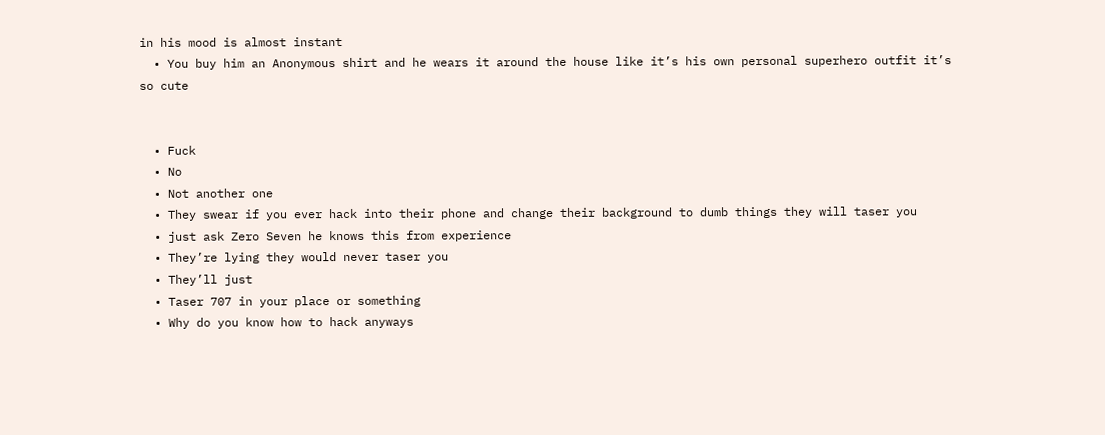in his mood is almost instant
  • You buy him an Anonymous shirt and he wears it around the house like it’s his own personal superhero outfit it’s so cute


  • Fuck
  • No
  • Not another one
  • They swear if you ever hack into their phone and change their background to dumb things they will taser you
  • just ask Zero Seven he knows this from experience
  • They’re lying they would never taser you
  • They’ll just
  • Taser 707 in your place or something
  • Why do you know how to hack anyways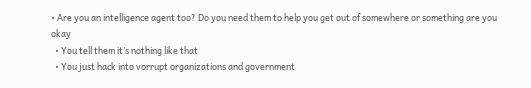• Are you an intelligence agent too? Do you need them to help you get out of somewhere or something are you okay
  • You tell them it’s nothing like that
  • You just hack into vorrupt organizations and government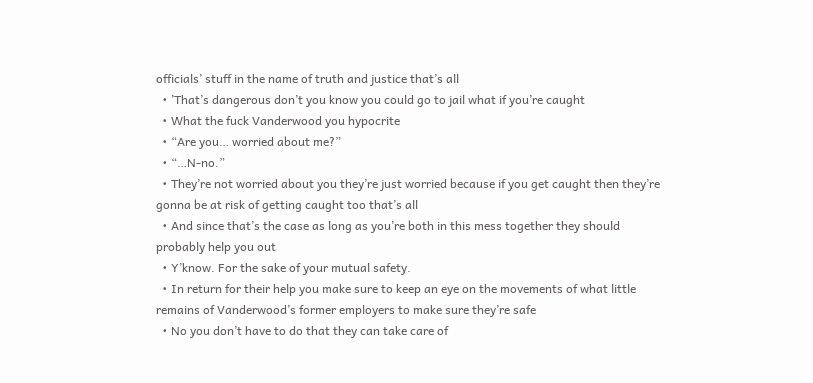officials’ stuff in the name of truth and justice that’s all
  • ’That’s dangerous don’t you know you could go to jail what if you’re caught
  • What the fuck Vanderwood you hypocrite
  • “Are you… worried about me?”
  • “…N-no.”
  • They’re not worried about you they’re just worried because if you get caught then they’re gonna be at risk of getting caught too that’s all
  • And since that’s the case as long as you’re both in this mess together they should probably help you out
  • Y’know. For the sake of your mutual safety.
  • In return for their help you make sure to keep an eye on the movements of what little remains of Vanderwood’s former employers to make sure they’re safe
  • No you don’t have to do that they can take care of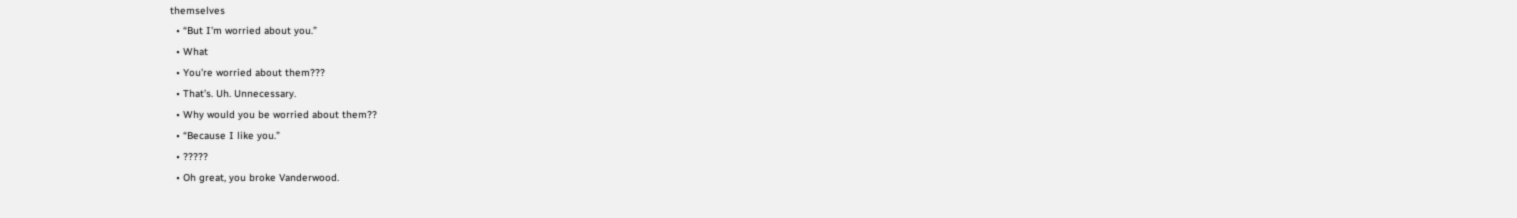themselves
  • “But I’m worried about you.”
  • What
  • You’re worried about them???
  • That’s. Uh. Unnecessary.
  • Why would you be worried about them??
  • “Because I like you.”
  • ?????
  • Oh great, you broke Vanderwood.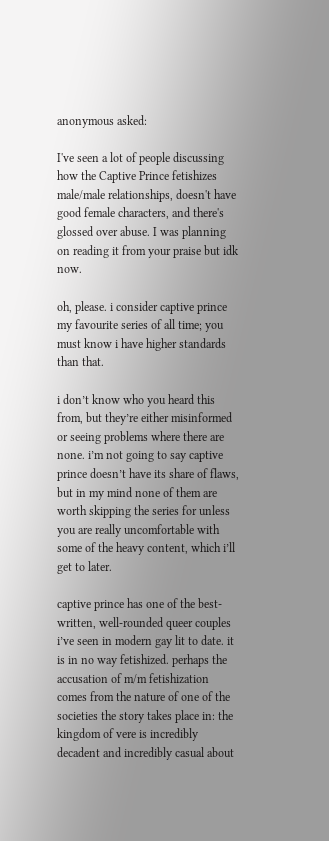anonymous asked:

I've seen a lot of people discussing how the Captive Prince fetishizes male/male relationships, doesn't have good female characters, and there's glossed over abuse. I was planning on reading it from your praise but idk now.

oh, please. i consider captive prince my favourite series of all time; you must know i have higher standards than that.

i don’t know who you heard this from, but they’re either misinformed or seeing problems where there are none. i’m not going to say captive prince doesn’t have its share of flaws, but in my mind none of them are worth skipping the series for unless you are really uncomfortable with some of the heavy content, which i’ll get to later.

captive prince has one of the best-written, well-rounded queer couples i’ve seen in modern gay lit to date. it is in no way fetishized. perhaps the accusation of m/m fetishization comes from the nature of one of the societies the story takes place in: the kingdom of vere is incredibly decadent and incredibly casual about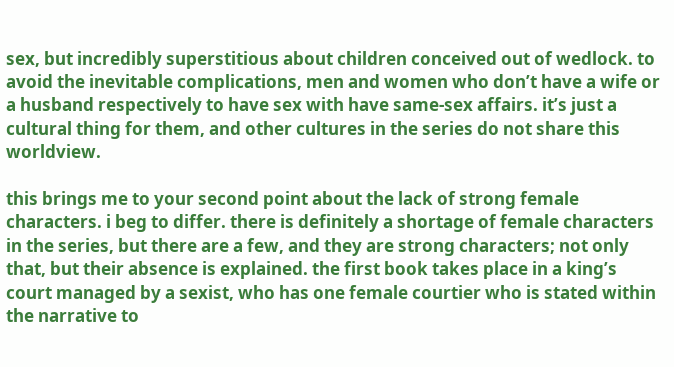sex, but incredibly superstitious about children conceived out of wedlock. to avoid the inevitable complications, men and women who don’t have a wife or a husband respectively to have sex with have same-sex affairs. it’s just a cultural thing for them, and other cultures in the series do not share this worldview.

this brings me to your second point about the lack of strong female characters. i beg to differ. there is definitely a shortage of female characters in the series, but there are a few, and they are strong characters; not only that, but their absence is explained. the first book takes place in a king’s court managed by a sexist, who has one female courtier who is stated within the narrative to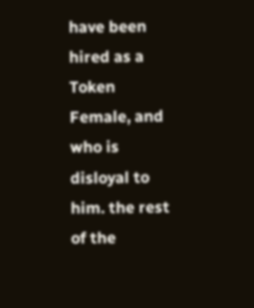have been hired as a Token Female, and who is disloyal to him. the rest of the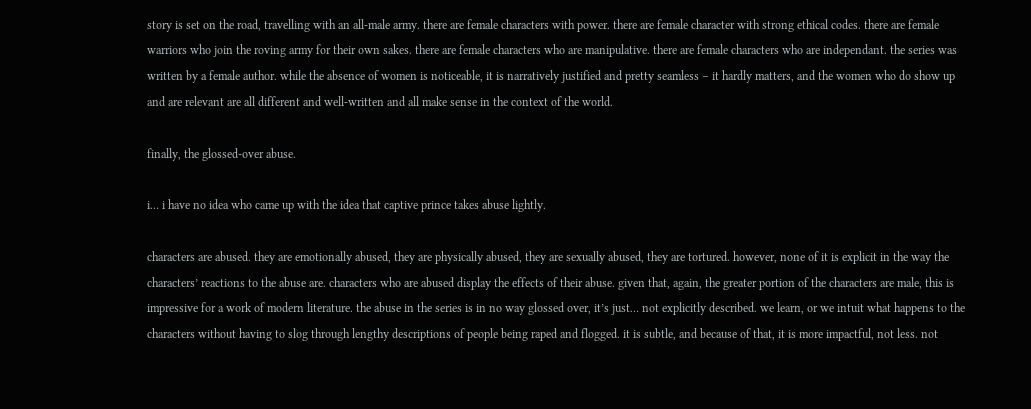story is set on the road, travelling with an all-male army. there are female characters with power. there are female character with strong ethical codes. there are female warriors who join the roving army for their own sakes. there are female characters who are manipulative. there are female characters who are independant. the series was written by a female author. while the absence of women is noticeable, it is narratively justified and pretty seamless – it hardly matters, and the women who do show up and are relevant are all different and well-written and all make sense in the context of the world.

finally, the glossed-over abuse.

i… i have no idea who came up with the idea that captive prince takes abuse lightly.

characters are abused. they are emotionally abused, they are physically abused, they are sexually abused, they are tortured. however, none of it is explicit in the way the characters’ reactions to the abuse are. characters who are abused display the effects of their abuse. given that, again, the greater portion of the characters are male, this is impressive for a work of modern literature. the abuse in the series is in no way glossed over, it’s just… not explicitly described. we learn, or we intuit what happens to the characters without having to slog through lengthy descriptions of people being raped and flogged. it is subtle, and because of that, it is more impactful, not less. not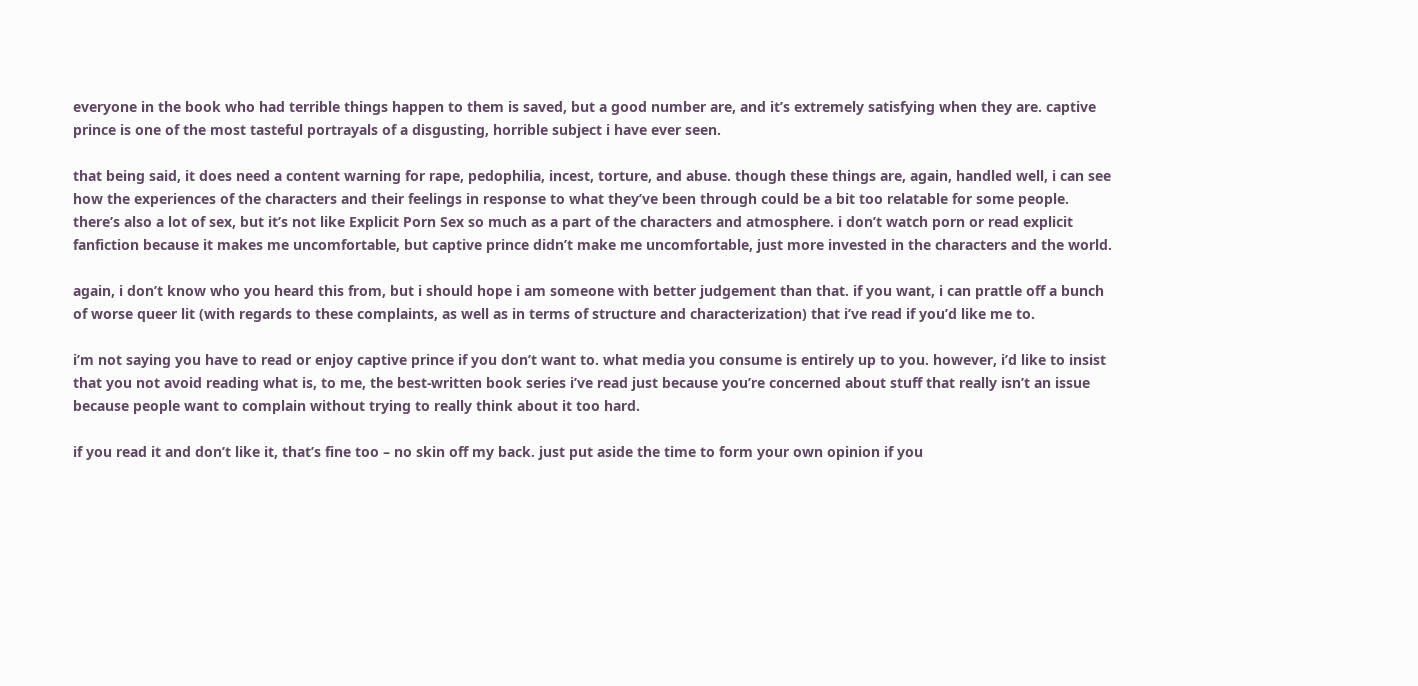everyone in the book who had terrible things happen to them is saved, but a good number are, and it’s extremely satisfying when they are. captive prince is one of the most tasteful portrayals of a disgusting, horrible subject i have ever seen.

that being said, it does need a content warning for rape, pedophilia, incest, torture, and abuse. though these things are, again, handled well, i can see how the experiences of the characters and their feelings in response to what they’ve been through could be a bit too relatable for some people. there’s also a lot of sex, but it’s not like Explicit Porn Sex so much as a part of the characters and atmosphere. i don’t watch porn or read explicit fanfiction because it makes me uncomfortable, but captive prince didn’t make me uncomfortable, just more invested in the characters and the world.

again, i don’t know who you heard this from, but i should hope i am someone with better judgement than that. if you want, i can prattle off a bunch of worse queer lit (with regards to these complaints, as well as in terms of structure and characterization) that i’ve read if you’d like me to.

i’m not saying you have to read or enjoy captive prince if you don’t want to. what media you consume is entirely up to you. however, i’d like to insist that you not avoid reading what is, to me, the best-written book series i’ve read just because you’re concerned about stuff that really isn’t an issue because people want to complain without trying to really think about it too hard.

if you read it and don’t like it, that’s fine too – no skin off my back. just put aside the time to form your own opinion if you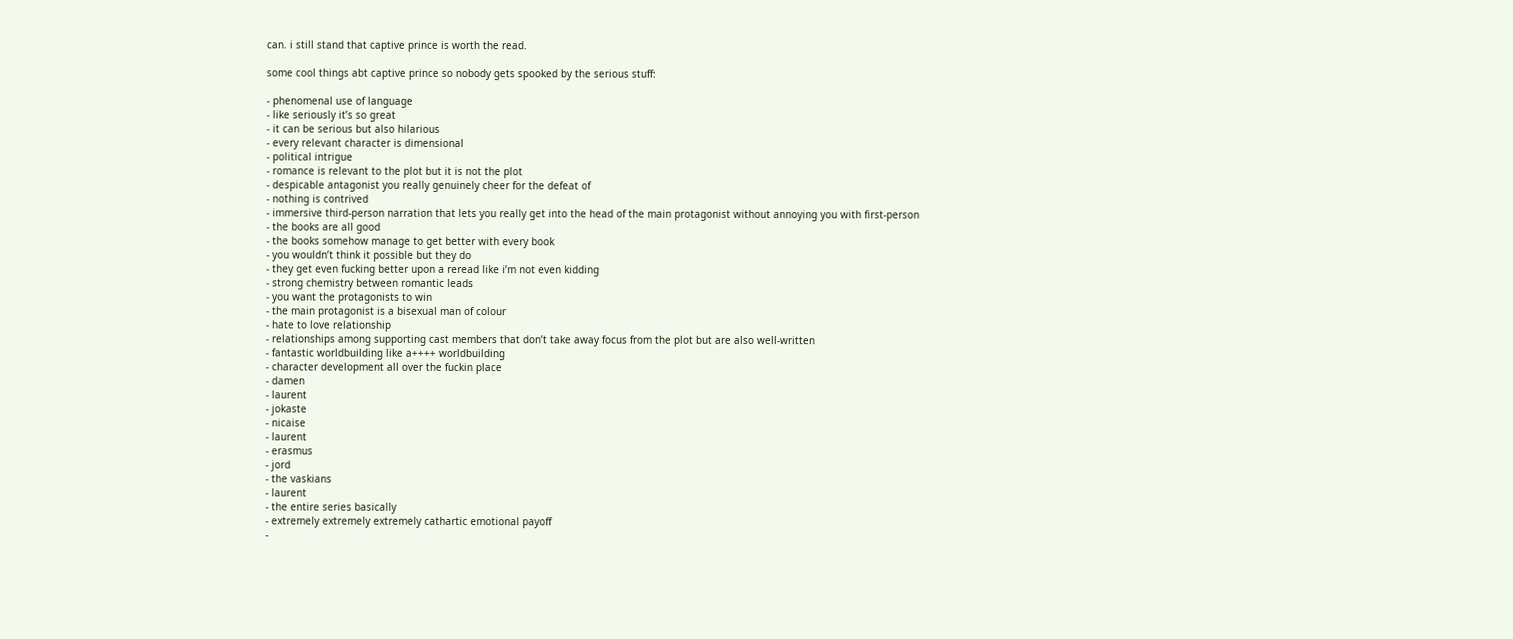can. i still stand that captive prince is worth the read.

some cool things abt captive prince so nobody gets spooked by the serious stuff:

- phenomenal use of language
- like seriously it’s so great
- it can be serious but also hilarious
- every relevant character is dimensional
- political intrigue
- romance is relevant to the plot but it is not the plot
- despicable antagonist you really genuinely cheer for the defeat of
- nothing is contrived
- immersive third-person narration that lets you really get into the head of the main protagonist without annoying you with first-person
- the books are all good
- the books somehow manage to get better with every book
- you wouldn’t think it possible but they do
- they get even fucking better upon a reread like i’m not even kidding
- strong chemistry between romantic leads
- you want the protagonists to win
- the main protagonist is a bisexual man of colour
- hate to love relationship
- relationships among supporting cast members that don’t take away focus from the plot but are also well-written
- fantastic worldbuilding like a++++ worldbuilding
- character development all over the fuckin place
- damen
- laurent
- jokaste
- nicaise
- laurent
- erasmus
- jord
- the vaskians
- laurent
- the entire series basically
- extremely extremely extremely cathartic emotional payoff
-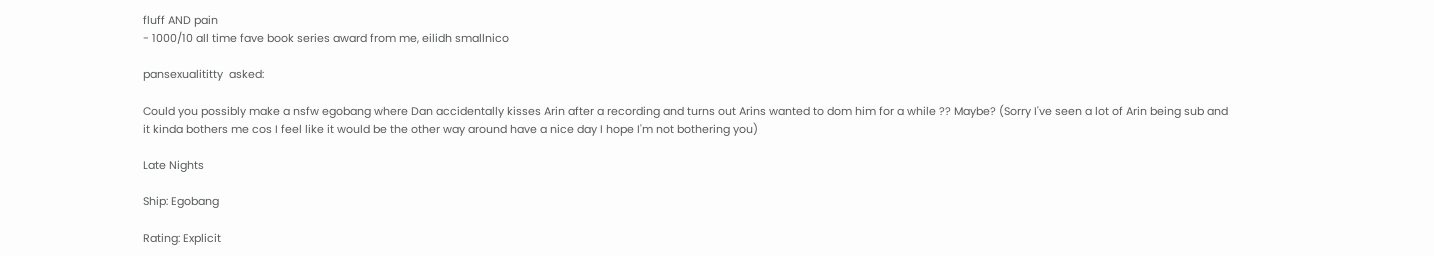fluff AND pain
- 1000/10 all time fave book series award from me, eilidh smallnico

pansexualititty  asked:

Could you possibly make a nsfw egobang where Dan accidentally kisses Arin after a recording and turns out Arins wanted to dom him for a while ?? Maybe? (Sorry I've seen a lot of Arin being sub and it kinda bothers me cos I feel like it would be the other way around have a nice day I hope I'm not bothering you)

Late Nights

Ship: Egobang

Rating: Explicit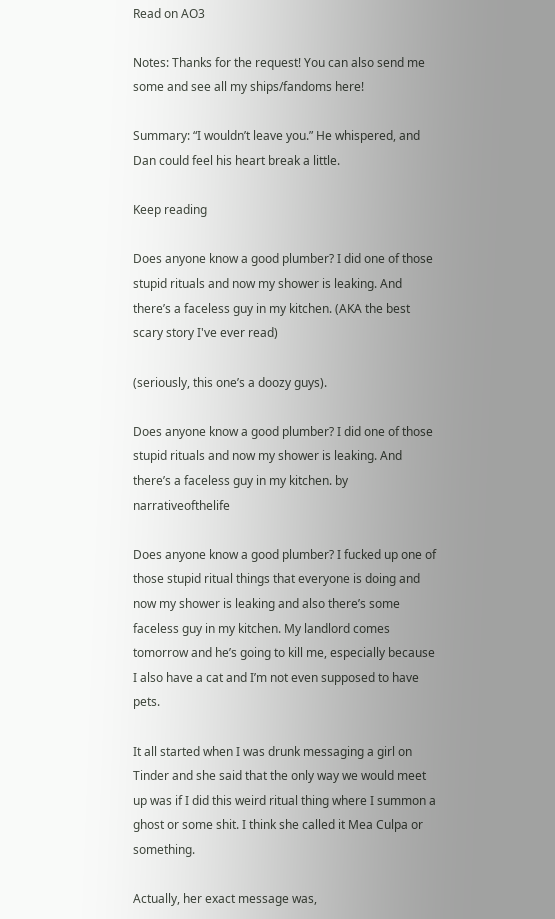Read on AO3

Notes: Thanks for the request! You can also send me some and see all my ships/fandoms here!

Summary: “I wouldn’t leave you.” He whispered, and Dan could feel his heart break a little.

Keep reading

Does anyone know a good plumber? I did one of those stupid rituals and now my shower is leaking. And there’s a faceless guy in my kitchen. (AKA the best scary story I've ever read)

(seriously, this one’s a doozy guys).

Does anyone know a good plumber? I did one of those stupid rituals and now my shower is leaking. And there’s a faceless guy in my kitchen. by narrativeofthelife

Does anyone know a good plumber? I fucked up one of those stupid ritual things that everyone is doing and now my shower is leaking and also there’s some faceless guy in my kitchen. My landlord comes tomorrow and he’s going to kill me, especially because I also have a cat and I’m not even supposed to have pets.

It all started when I was drunk messaging a girl on Tinder and she said that the only way we would meet up was if I did this weird ritual thing where I summon a ghost or some shit. I think she called it Mea Culpa or something.

Actually, her exact message was,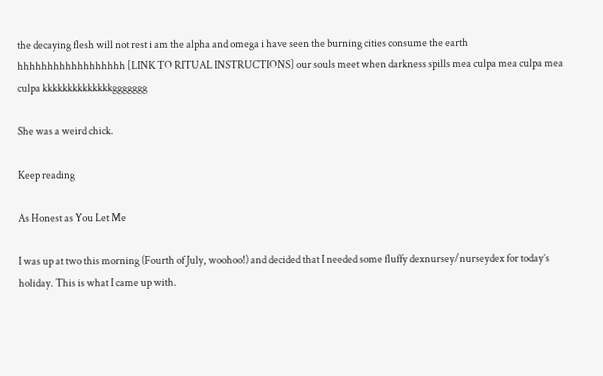the decaying flesh will not rest i am the alpha and omega i have seen the burning cities consume the earth hhhhhhhhhhhhhhhhhh [LINK TO RITUAL INSTRUCTIONS] our souls meet when darkness spills mea culpa mea culpa mea culpa kkkkkkkkkkkkkkggggggg

She was a weird chick.

Keep reading

As Honest as You Let Me

I was up at two this morning (Fourth of July, woohoo!) and decided that I needed some fluffy dexnursey/nurseydex for today’s holiday. This is what I came up with.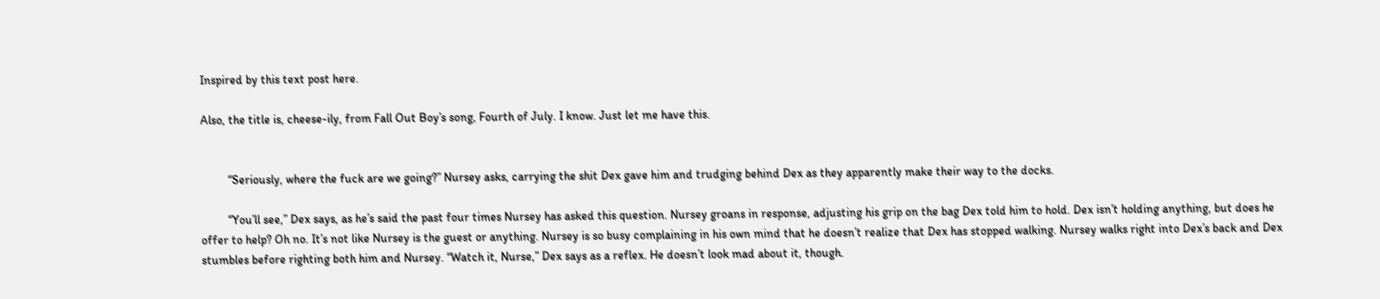Inspired by this text post here.

Also, the title is, cheese-ily, from Fall Out Boy’s song, Fourth of July. I know. Just let me have this.


         “Seriously, where the fuck are we going?” Nursey asks, carrying the shit Dex gave him and trudging behind Dex as they apparently make their way to the docks.

         “You’ll see,” Dex says, as he’s said the past four times Nursey has asked this question. Nursey groans in response, adjusting his grip on the bag Dex told him to hold. Dex isn’t holding anything, but does he offer to help? Oh no. It’s not like Nursey is the guest or anything. Nursey is so busy complaining in his own mind that he doesn’t realize that Dex has stopped walking. Nursey walks right into Dex’s back and Dex stumbles before righting both him and Nursey. “Watch it, Nurse,” Dex says as a reflex. He doesn’t look mad about it, though.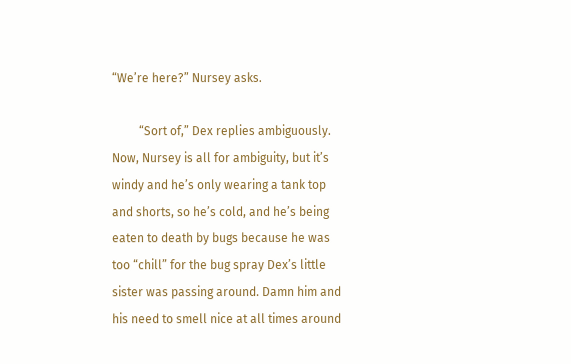“We’re here?” Nursey asks.

         “Sort of,” Dex replies ambiguously. Now, Nursey is all for ambiguity, but it’s windy and he’s only wearing a tank top and shorts, so he’s cold, and he’s being eaten to death by bugs because he was too “chill” for the bug spray Dex’s little sister was passing around. Damn him and his need to smell nice at all times around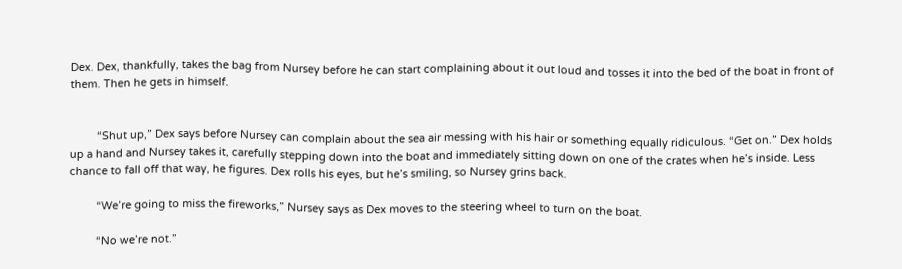Dex. Dex, thankfully, takes the bag from Nursey before he can start complaining about it out loud and tosses it into the bed of the boat in front of them. Then he gets in himself.


         “Shut up,” Dex says before Nursey can complain about the sea air messing with his hair or something equally ridiculous. “Get on.” Dex holds up a hand and Nursey takes it, carefully stepping down into the boat and immediately sitting down on one of the crates when he’s inside. Less chance to fall off that way, he figures. Dex rolls his eyes, but he’s smiling, so Nursey grins back.

         “We’re going to miss the fireworks,” Nursey says as Dex moves to the steering wheel to turn on the boat.

         “No we’re not.”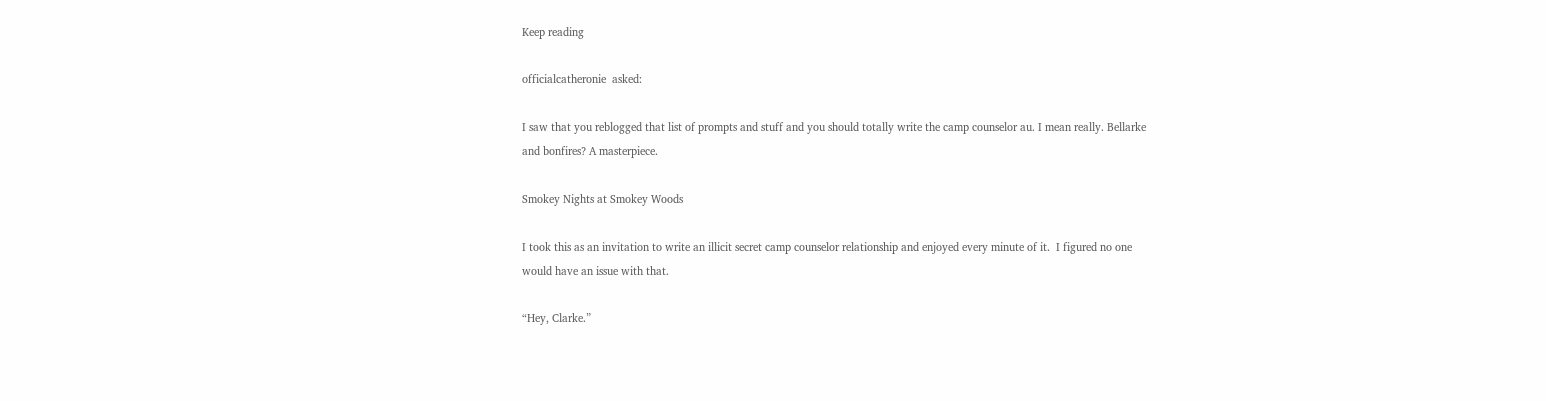Keep reading

officialcatheronie  asked:

I saw that you reblogged that list of prompts and stuff and you should totally write the camp counselor au. I mean really. Bellarke and bonfires? A masterpiece.

Smokey Nights at Smokey Woods

I took this as an invitation to write an illicit secret camp counselor relationship and enjoyed every minute of it.  I figured no one would have an issue with that.

“Hey, Clarke.”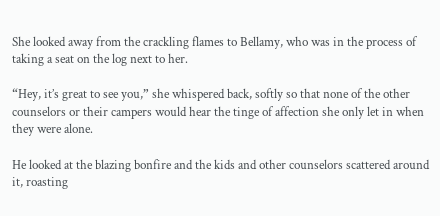She looked away from the crackling flames to Bellamy, who was in the process of taking a seat on the log next to her.

“Hey, it’s great to see you,” she whispered back, softly so that none of the other counselors or their campers would hear the tinge of affection she only let in when they were alone.

He looked at the blazing bonfire and the kids and other counselors scattered around it, roasting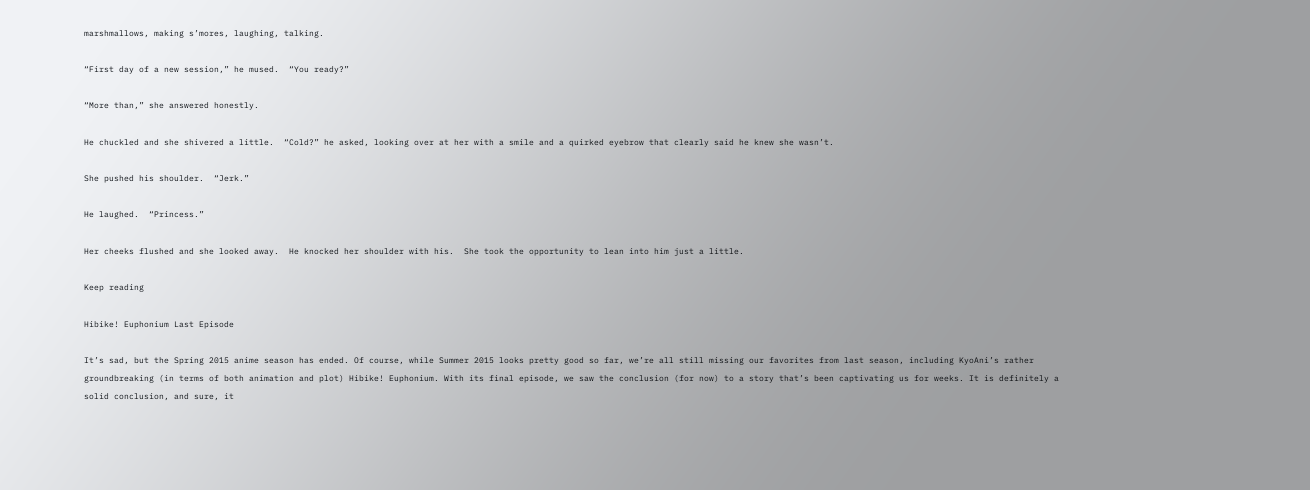marshmallows, making s’mores, laughing, talking.

“First day of a new session,” he mused.  “You ready?”

“More than,” she answered honestly.

He chuckled and she shivered a little.  “Cold?” he asked, looking over at her with a smile and a quirked eyebrow that clearly said he knew she wasn’t.

She pushed his shoulder.  “Jerk.”

He laughed.  “Princess.”

Her cheeks flushed and she looked away.  He knocked her shoulder with his.  She took the opportunity to lean into him just a little.

Keep reading

Hibike! Euphonium Last Episode

It’s sad, but the Spring 2015 anime season has ended. Of course, while Summer 2015 looks pretty good so far, we’re all still missing our favorites from last season, including KyoAni’s rather groundbreaking (in terms of both animation and plot) Hibike! Euphonium. With its final episode, we saw the conclusion (for now) to a story that’s been captivating us for weeks. It is definitely a solid conclusion, and sure, it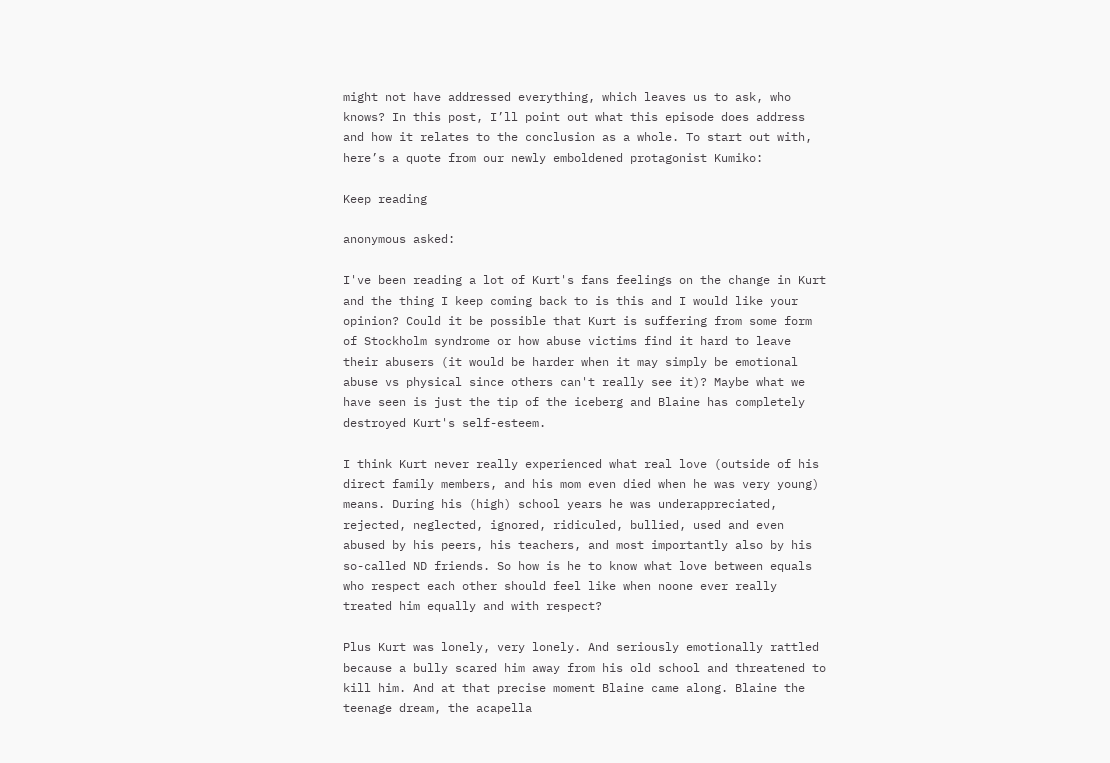might not have addressed everything, which leaves us to ask, who knows? In this post, I’ll point out what this episode does address and how it relates to the conclusion as a whole. To start out with, here’s a quote from our newly emboldened protagonist Kumiko:

Keep reading

anonymous asked:

I've been reading a lot of Kurt's fans feelings on the change in Kurt and the thing I keep coming back to is this and I would like your opinion? Could it be possible that Kurt is suffering from some form of Stockholm syndrome or how abuse victims find it hard to leave their abusers (it would be harder when it may simply be emotional abuse vs physical since others can't really see it)? Maybe what we have seen is just the tip of the iceberg and Blaine has completely destroyed Kurt's self-esteem.

I think Kurt never really experienced what real love (outside of his direct family members, and his mom even died when he was very young) means. During his (high) school years he was underappreciated, rejected, neglected, ignored, ridiculed, bullied, used and even abused by his peers, his teachers, and most importantly also by his so-called ND friends. So how is he to know what love between equals who respect each other should feel like when noone ever really treated him equally and with respect?

Plus Kurt was lonely, very lonely. And seriously emotionally rattled because a bully scared him away from his old school and threatened to kill him. And at that precise moment Blaine came along. Blaine the teenage dream, the acapella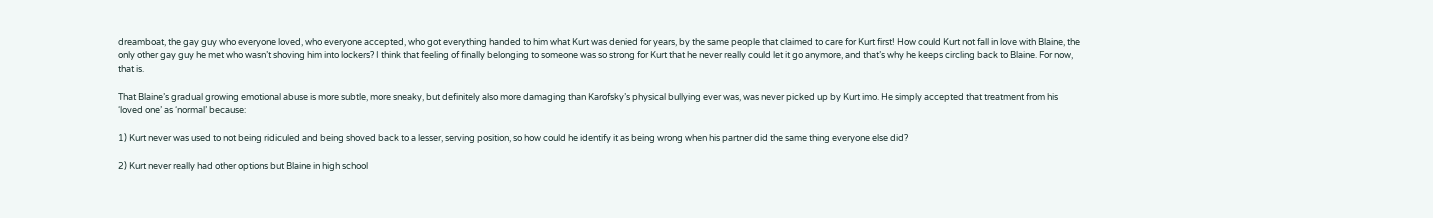dreamboat, the gay guy who everyone loved, who everyone accepted, who got everything handed to him what Kurt was denied for years, by the same people that claimed to care for Kurt first! How could Kurt not fall in love with Blaine, the only other gay guy he met who wasn’t shoving him into lockers? I think that feeling of finally belonging to someone was so strong for Kurt that he never really could let it go anymore, and that’s why he keeps circling back to Blaine. For now, that is.

That Blaine’s gradual growing emotional abuse is more subtle, more sneaky, but definitely also more damaging than Karofsky’s physical bullying ever was, was never picked up by Kurt imo. He simply accepted that treatment from his ‘loved one’ as ‘normal’ because:

1) Kurt never was used to not being ridiculed and being shoved back to a lesser, serving position, so how could he identify it as being wrong when his partner did the same thing everyone else did?

2) Kurt never really had other options but Blaine in high school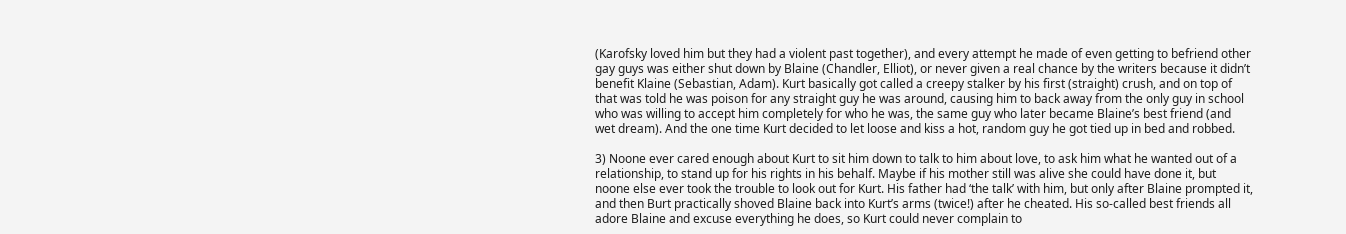(Karofsky loved him but they had a violent past together), and every attempt he made of even getting to befriend other gay guys was either shut down by Blaine (Chandler, Elliot), or never given a real chance by the writers because it didn’t benefit Klaine (Sebastian, Adam). Kurt basically got called a creepy stalker by his first (straight) crush, and on top of that was told he was poison for any straight guy he was around, causing him to back away from the only guy in school who was willing to accept him completely for who he was, the same guy who later became Blaine’s best friend (and wet dream). And the one time Kurt decided to let loose and kiss a hot, random guy he got tied up in bed and robbed.

3) Noone ever cared enough about Kurt to sit him down to talk to him about love, to ask him what he wanted out of a relationship, to stand up for his rights in his behalf. Maybe if his mother still was alive she could have done it, but noone else ever took the trouble to look out for Kurt. His father had ‘the talk’ with him, but only after Blaine prompted it, and then Burt practically shoved Blaine back into Kurt’s arms (twice!) after he cheated. His so-called best friends all adore Blaine and excuse everything he does, so Kurt could never complain to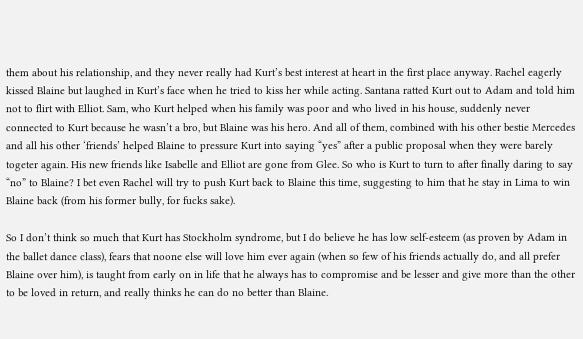them about his relationship, and they never really had Kurt’s best interest at heart in the first place anyway. Rachel eagerly kissed Blaine but laughed in Kurt’s face when he tried to kiss her while acting. Santana ratted Kurt out to Adam and told him not to flirt with Elliot. Sam, who Kurt helped when his family was poor and who lived in his house, suddenly never connected to Kurt because he wasn’t a bro, but Blaine was his hero. And all of them, combined with his other bestie Mercedes and all his other ‘friends’ helped Blaine to pressure Kurt into saying “yes” after a public proposal when they were barely togeter again. His new friends like Isabelle and Elliot are gone from Glee. So who is Kurt to turn to after finally daring to say “no” to Blaine? I bet even Rachel will try to push Kurt back to Blaine this time, suggesting to him that he stay in Lima to win Blaine back (from his former bully, for fucks sake).

So I don’t think so much that Kurt has Stockholm syndrome, but I do believe he has low self-esteem (as proven by Adam in the ballet dance class), fears that noone else will love him ever again (when so few of his friends actually do, and all prefer Blaine over him), is taught from early on in life that he always has to compromise and be lesser and give more than the other to be loved in return, and really thinks he can do no better than Blaine.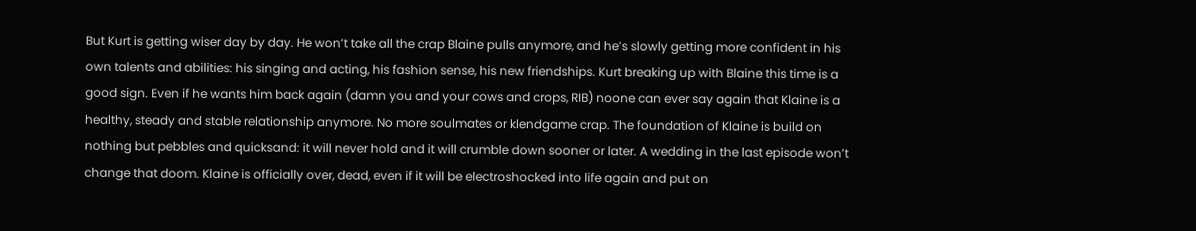But Kurt is getting wiser day by day. He won’t take all the crap Blaine pulls anymore, and he’s slowly getting more confident in his own talents and abilities: his singing and acting, his fashion sense, his new friendships. Kurt breaking up with Blaine this time is a good sign. Even if he wants him back again (damn you and your cows and crops, RIB) noone can ever say again that Klaine is a healthy, steady and stable relationship anymore. No more soulmates or klendgame crap. The foundation of Klaine is build on nothing but pebbles and quicksand: it will never hold and it will crumble down sooner or later. A wedding in the last episode won’t change that doom. Klaine is officially over, dead, even if it will be electroshocked into life again and put on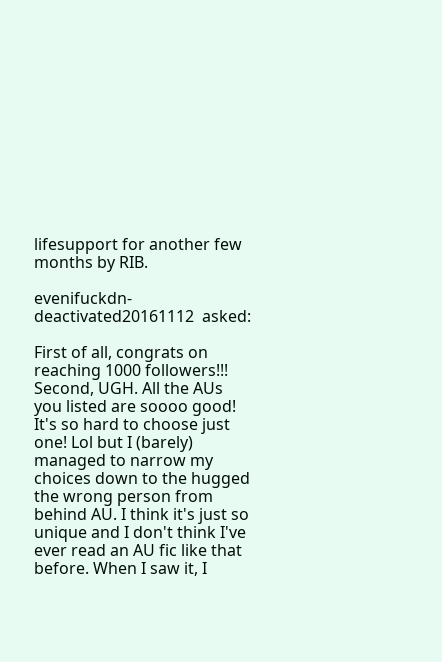lifesupport for another few months by RIB.

evenifuckdn-deactivated20161112  asked:

First of all, congrats on reaching 1000 followers!!! Second, UGH. All the AUs you listed are soooo good! It's so hard to choose just one! Lol but I (barely) managed to narrow my choices down to the hugged the wrong person from behind AU. I think it's just so unique and I don't think I've ever read an AU fic like that before. When I saw it, I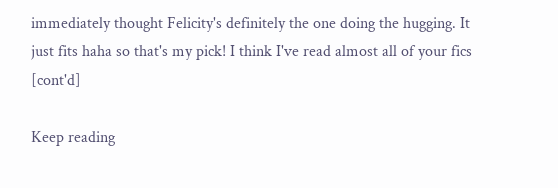immediately thought Felicity's definitely the one doing the hugging. It just fits haha so that's my pick! I think I've read almost all of your fics [cont'd]

Keep reading